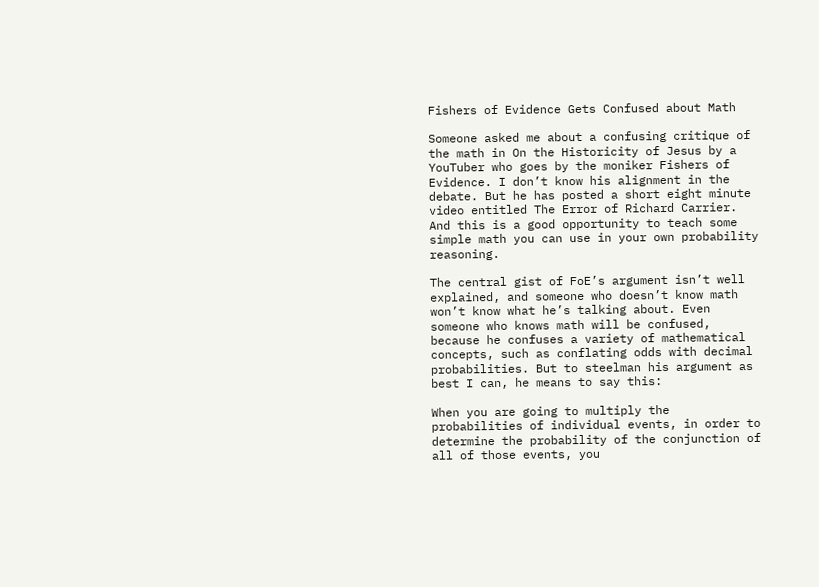Fishers of Evidence Gets Confused about Math

Someone asked me about a confusing critique of the math in On the Historicity of Jesus by a YouTuber who goes by the moniker Fishers of Evidence. I don’t know his alignment in the debate. But he has posted a short eight minute video entitled The Error of Richard Carrier. And this is a good opportunity to teach some simple math you can use in your own probability reasoning.

The central gist of FoE’s argument isn’t well explained, and someone who doesn’t know math won’t know what he’s talking about. Even someone who knows math will be confused, because he confuses a variety of mathematical concepts, such as conflating odds with decimal probabilities. But to steelman his argument as best I can, he means to say this:

When you are going to multiply the probabilities of individual events, in order to determine the probability of the conjunction of all of those events, you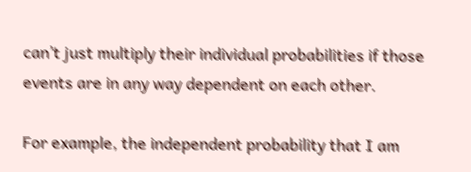can’t just multiply their individual probabilities if those events are in any way dependent on each other.

For example, the independent probability that I am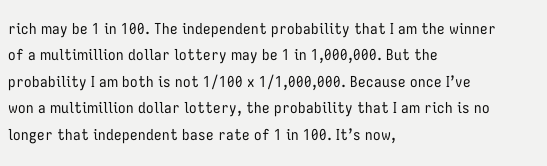rich may be 1 in 100. The independent probability that I am the winner of a multimillion dollar lottery may be 1 in 1,000,000. But the probability I am both is not 1/100 x 1/1,000,000. Because once I’ve won a multimillion dollar lottery, the probability that I am rich is no longer that independent base rate of 1 in 100. It’s now,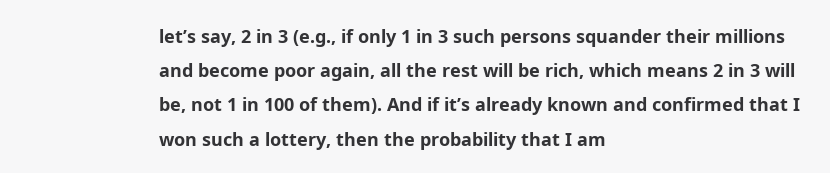let’s say, 2 in 3 (e.g., if only 1 in 3 such persons squander their millions and become poor again, all the rest will be rich, which means 2 in 3 will be, not 1 in 100 of them). And if it’s already known and confirmed that I won such a lottery, then the probability that I am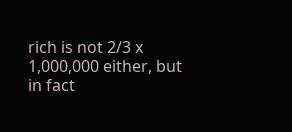rich is not 2/3 x 1,000,000 either, but in fact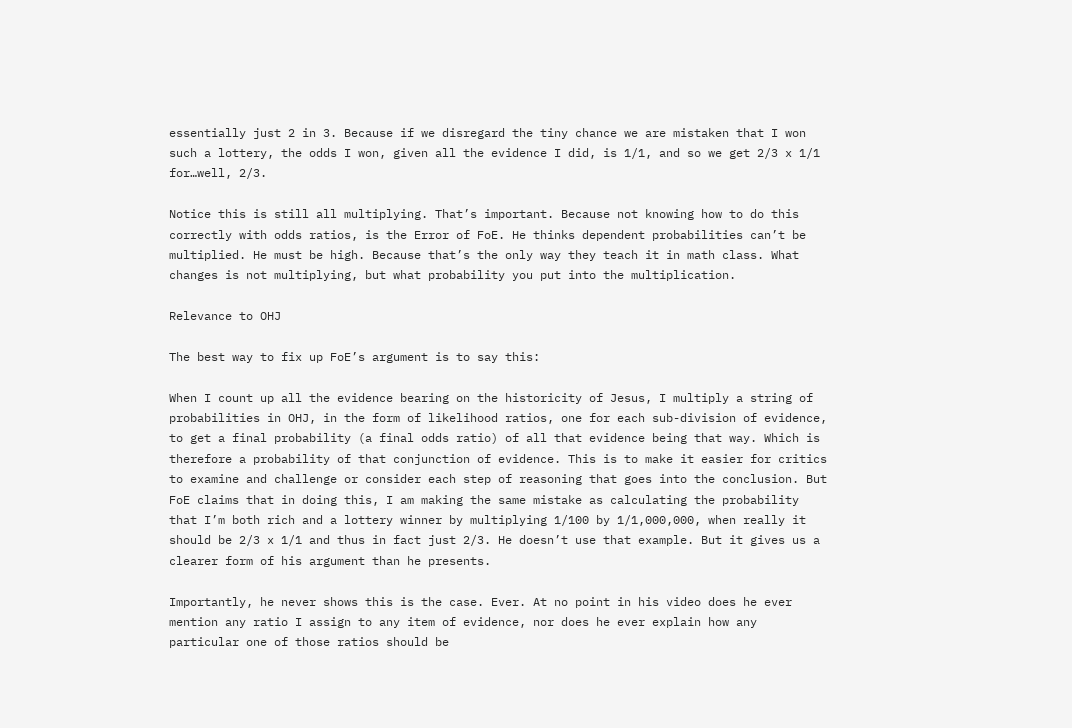essentially just 2 in 3. Because if we disregard the tiny chance we are mistaken that I won such a lottery, the odds I won, given all the evidence I did, is 1/1, and so we get 2/3 x 1/1 for…well, 2/3.

Notice this is still all multiplying. That’s important. Because not knowing how to do this correctly with odds ratios, is the Error of FoE. He thinks dependent probabilities can’t be multiplied. He must be high. Because that’s the only way they teach it in math class. What changes is not multiplying, but what probability you put into the multiplication.

Relevance to OHJ

The best way to fix up FoE’s argument is to say this:

When I count up all the evidence bearing on the historicity of Jesus, I multiply a string of probabilities in OHJ, in the form of likelihood ratios, one for each sub-division of evidence, to get a final probability (a final odds ratio) of all that evidence being that way. Which is therefore a probability of that conjunction of evidence. This is to make it easier for critics to examine and challenge or consider each step of reasoning that goes into the conclusion. But FoE claims that in doing this, I am making the same mistake as calculating the probability that I’m both rich and a lottery winner by multiplying 1/100 by 1/1,000,000, when really it should be 2/3 x 1/1 and thus in fact just 2/3. He doesn’t use that example. But it gives us a clearer form of his argument than he presents.

Importantly, he never shows this is the case. Ever. At no point in his video does he ever mention any ratio I assign to any item of evidence, nor does he ever explain how any particular one of those ratios should be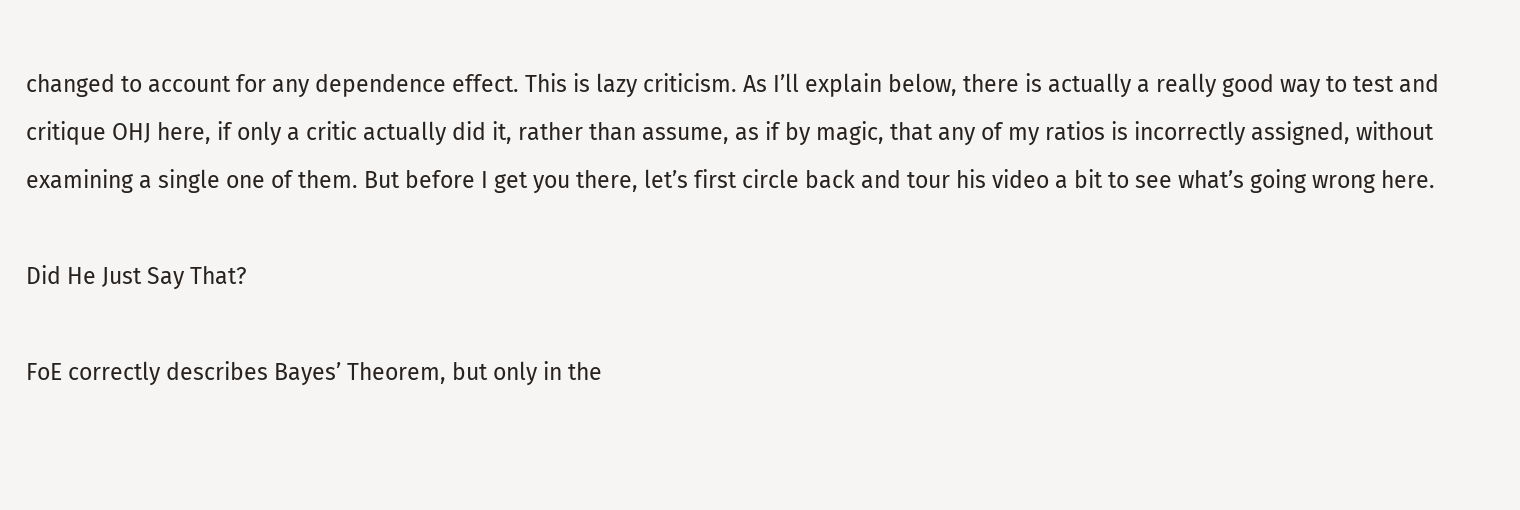changed to account for any dependence effect. This is lazy criticism. As I’ll explain below, there is actually a really good way to test and critique OHJ here, if only a critic actually did it, rather than assume, as if by magic, that any of my ratios is incorrectly assigned, without examining a single one of them. But before I get you there, let’s first circle back and tour his video a bit to see what’s going wrong here.

Did He Just Say That?

FoE correctly describes Bayes’ Theorem, but only in the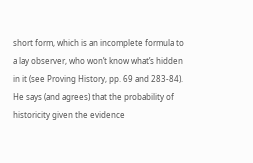short form, which is an incomplete formula to a lay observer, who won’t know what’s hidden in it (see Proving History, pp. 69 and 283-84). He says (and agrees) that the probability of historicity given the evidence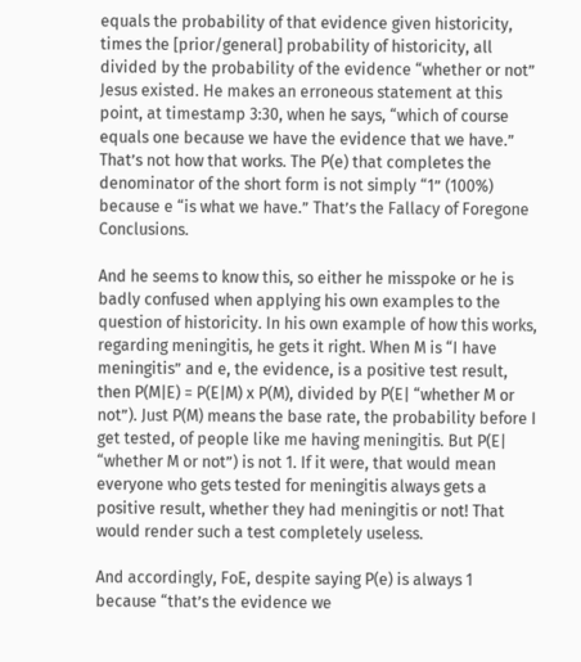equals the probability of that evidence given historicity, times the [prior/general] probability of historicity, all divided by the probability of the evidence “whether or not” Jesus existed. He makes an erroneous statement at this point, at timestamp 3:30, when he says, “which of course equals one because we have the evidence that we have.” That’s not how that works. The P(e) that completes the denominator of the short form is not simply “1” (100%) because e “is what we have.” That’s the Fallacy of Foregone Conclusions.

And he seems to know this, so either he misspoke or he is badly confused when applying his own examples to the question of historicity. In his own example of how this works, regarding meningitis, he gets it right. When M is “I have meningitis” and e, the evidence, is a positive test result, then P(M|E) = P(E|M) x P(M), divided by P(E| “whether M or not”). Just P(M) means the base rate, the probability before I get tested, of people like me having meningitis. But P(E| “whether M or not”) is not 1. If it were, that would mean everyone who gets tested for meningitis always gets a positive result, whether they had meningitis or not! That would render such a test completely useless.

And accordingly, FoE, despite saying P(e) is always 1 because “that’s the evidence we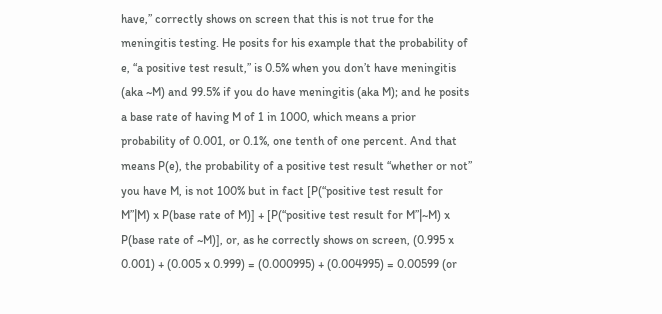have,” correctly shows on screen that this is not true for the meningitis testing. He posits for his example that the probability of e, “a positive test result,” is 0.5% when you don’t have meningitis (aka ~M) and 99.5% if you do have meningitis (aka M); and he posits a base rate of having M of 1 in 1000, which means a prior probability of 0.001, or 0.1%, one tenth of one percent. And that means P(e), the probability of a positive test result “whether or not” you have M, is not 100% but in fact [P(“positive test result for M”|M) x P(base rate of M)] + [P(“positive test result for M”|~M) x P(base rate of ~M)], or, as he correctly shows on screen, (0.995 x 0.001) + (0.005 x 0.999) = (0.000995) + (0.004995) = 0.00599 (or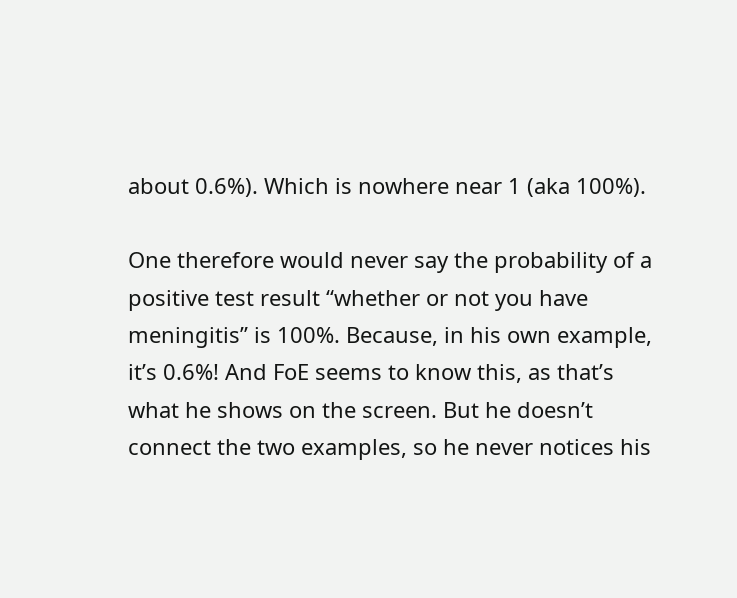about 0.6%). Which is nowhere near 1 (aka 100%).

One therefore would never say the probability of a positive test result “whether or not you have meningitis” is 100%. Because, in his own example, it’s 0.6%! And FoE seems to know this, as that’s what he shows on the screen. But he doesn’t connect the two examples, so he never notices his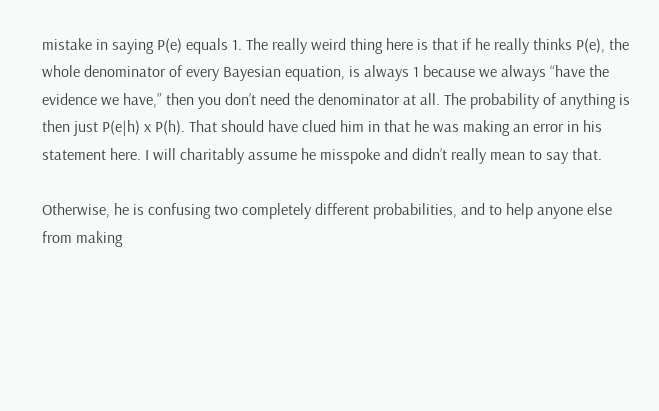mistake in saying P(e) equals 1. The really weird thing here is that if he really thinks P(e), the whole denominator of every Bayesian equation, is always 1 because we always “have the evidence we have,” then you don’t need the denominator at all. The probability of anything is then just P(e|h) x P(h). That should have clued him in that he was making an error in his statement here. I will charitably assume he misspoke and didn’t really mean to say that.

Otherwise, he is confusing two completely different probabilities, and to help anyone else from making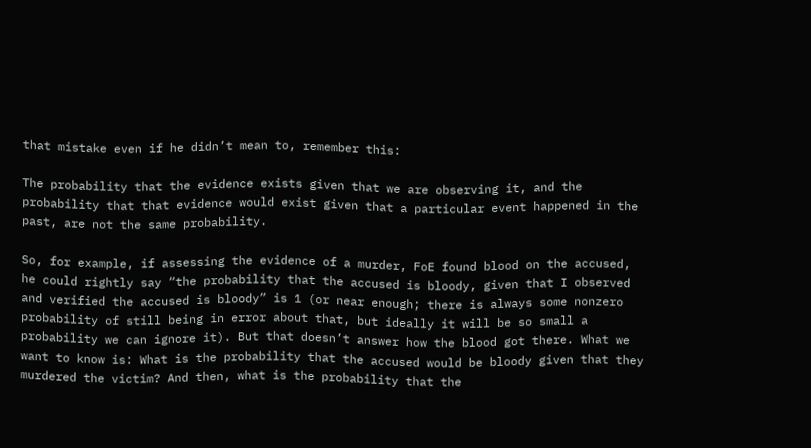that mistake even if he didn’t mean to, remember this:

The probability that the evidence exists given that we are observing it, and the probability that that evidence would exist given that a particular event happened in the past, are not the same probability.

So, for example, if assessing the evidence of a murder, FoE found blood on the accused, he could rightly say “the probability that the accused is bloody, given that I observed and verified the accused is bloody” is 1 (or near enough; there is always some nonzero probability of still being in error about that, but ideally it will be so small a probability we can ignore it). But that doesn’t answer how the blood got there. What we want to know is: What is the probability that the accused would be bloody given that they murdered the victim? And then, what is the probability that the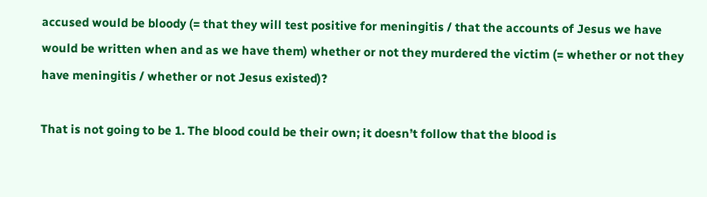accused would be bloody (= that they will test positive for meningitis / that the accounts of Jesus we have would be written when and as we have them) whether or not they murdered the victim (= whether or not they have meningitis / whether or not Jesus existed)?

That is not going to be 1. The blood could be their own; it doesn’t follow that the blood is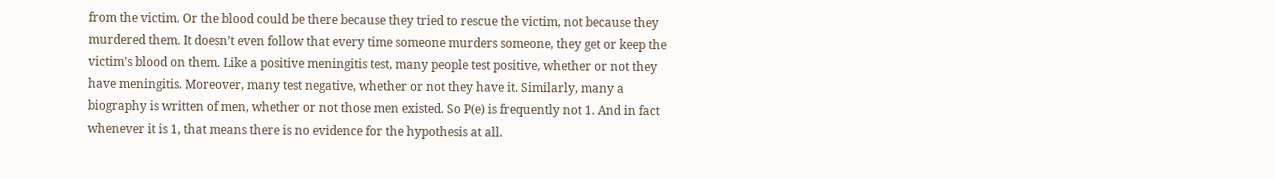from the victim. Or the blood could be there because they tried to rescue the victim, not because they murdered them. It doesn’t even follow that every time someone murders someone, they get or keep the victim’s blood on them. Like a positive meningitis test, many people test positive, whether or not they have meningitis. Moreover, many test negative, whether or not they have it. Similarly, many a biography is written of men, whether or not those men existed. So P(e) is frequently not 1. And in fact whenever it is 1, that means there is no evidence for the hypothesis at all.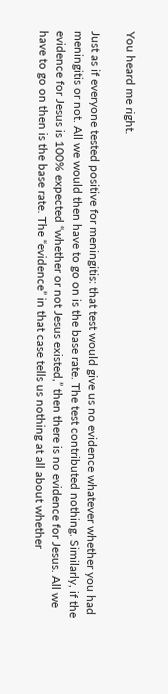You heard me right.

Just as if everyone tested positive for meningitis: that test would give us no evidence whatever whether you had meningitis or not. All we would then have to go on is the base rate. The test contributed nothing. Similarly, if the evidence for Jesus is 100% expected “whether or not Jesus existed,” then there is no evidence for Jesus. All we have to go on then is the base rate. The “evidence” in that case tells us nothing at all about whether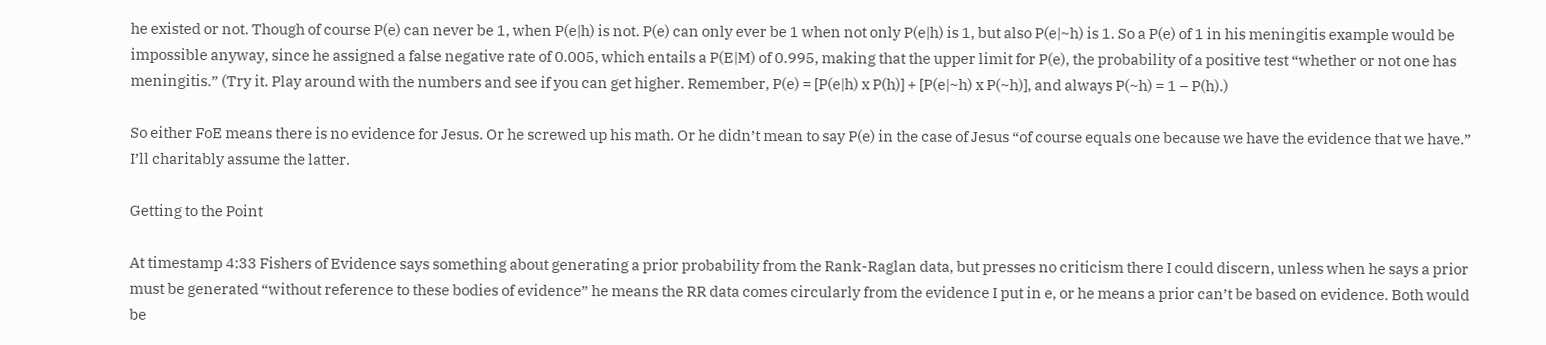he existed or not. Though of course P(e) can never be 1, when P(e|h) is not. P(e) can only ever be 1 when not only P(e|h) is 1, but also P(e|~h) is 1. So a P(e) of 1 in his meningitis example would be impossible anyway, since he assigned a false negative rate of 0.005, which entails a P(E|M) of 0.995, making that the upper limit for P(e), the probability of a positive test “whether or not one has meningitis.” (Try it. Play around with the numbers and see if you can get higher. Remember, P(e) = [P(e|h) x P(h)] + [P(e|~h) x P(~h)], and always P(~h) = 1 – P(h).)

So either FoE means there is no evidence for Jesus. Or he screwed up his math. Or he didn’t mean to say P(e) in the case of Jesus “of course equals one because we have the evidence that we have.” I’ll charitably assume the latter.

Getting to the Point

At timestamp 4:33 Fishers of Evidence says something about generating a prior probability from the Rank-Raglan data, but presses no criticism there I could discern, unless when he says a prior must be generated “without reference to these bodies of evidence” he means the RR data comes circularly from the evidence I put in e, or he means a prior can’t be based on evidence. Both would be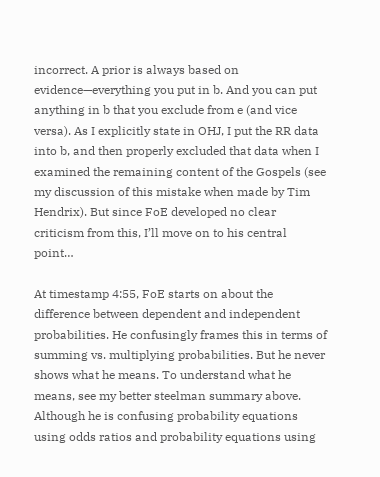incorrect. A prior is always based on evidence—everything you put in b. And you can put anything in b that you exclude from e (and vice versa). As I explicitly state in OHJ, I put the RR data into b, and then properly excluded that data when I examined the remaining content of the Gospels (see my discussion of this mistake when made by Tim Hendrix). But since FoE developed no clear criticism from this, I’ll move on to his central point…

At timestamp 4:55, FoE starts on about the difference between dependent and independent probabilities. He confusingly frames this in terms of summing vs. multiplying probabilities. But he never shows what he means. To understand what he means, see my better steelman summary above. Although he is confusing probability equations using odds ratios and probability equations using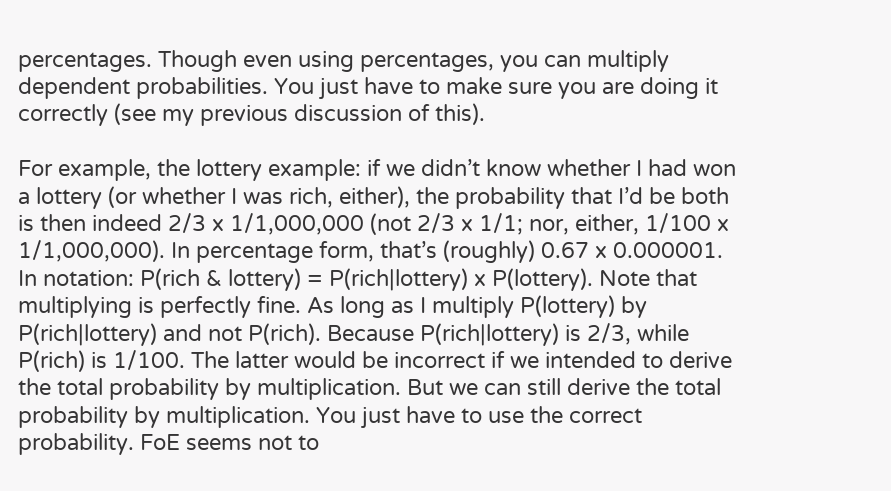percentages. Though even using percentages, you can multiply dependent probabilities. You just have to make sure you are doing it correctly (see my previous discussion of this).

For example, the lottery example: if we didn’t know whether I had won a lottery (or whether I was rich, either), the probability that I’d be both is then indeed 2/3 x 1/1,000,000 (not 2/3 x 1/1; nor, either, 1/100 x 1/1,000,000). In percentage form, that’s (roughly) 0.67 x 0.000001. In notation: P(rich & lottery) = P(rich|lottery) x P(lottery). Note that multiplying is perfectly fine. As long as I multiply P(lottery) by P(rich|lottery) and not P(rich). Because P(rich|lottery) is 2/3, while P(rich) is 1/100. The latter would be incorrect if we intended to derive the total probability by multiplication. But we can still derive the total probability by multiplication. You just have to use the correct probability. FoE seems not to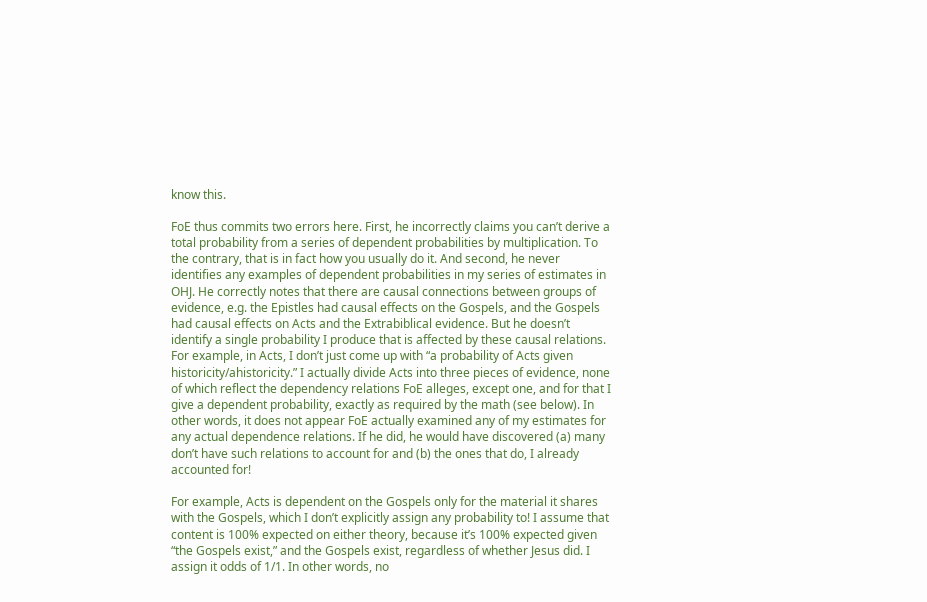know this.

FoE thus commits two errors here. First, he incorrectly claims you can’t derive a total probability from a series of dependent probabilities by multiplication. To the contrary, that is in fact how you usually do it. And second, he never identifies any examples of dependent probabilities in my series of estimates in OHJ. He correctly notes that there are causal connections between groups of evidence, e.g. the Epistles had causal effects on the Gospels, and the Gospels had causal effects on Acts and the Extrabiblical evidence. But he doesn’t identify a single probability I produce that is affected by these causal relations. For example, in Acts, I don’t just come up with “a probability of Acts given historicity/ahistoricity.” I actually divide Acts into three pieces of evidence, none of which reflect the dependency relations FoE alleges, except one, and for that I give a dependent probability, exactly as required by the math (see below). In other words, it does not appear FoE actually examined any of my estimates for any actual dependence relations. If he did, he would have discovered (a) many don’t have such relations to account for and (b) the ones that do, I already accounted for!

For example, Acts is dependent on the Gospels only for the material it shares with the Gospels, which I don’t explicitly assign any probability to! I assume that content is 100% expected on either theory, because it’s 100% expected given “the Gospels exist,” and the Gospels exist, regardless of whether Jesus did. I assign it odds of 1/1. In other words, no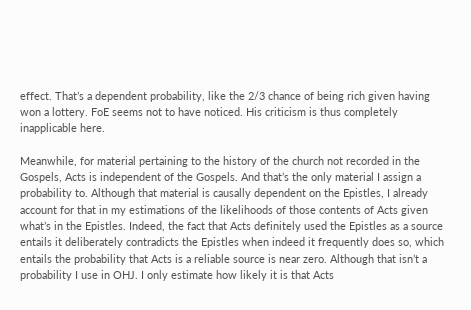effect. That’s a dependent probability, like the 2/3 chance of being rich given having won a lottery. FoE seems not to have noticed. His criticism is thus completely inapplicable here.

Meanwhile, for material pertaining to the history of the church not recorded in the Gospels, Acts is independent of the Gospels. And that’s the only material I assign a probability to. Although that material is causally dependent on the Epistles, I already account for that in my estimations of the likelihoods of those contents of Acts given what’s in the Epistles. Indeed, the fact that Acts definitely used the Epistles as a source entails it deliberately contradicts the Epistles when indeed it frequently does so, which entails the probability that Acts is a reliable source is near zero. Although that isn’t a probability I use in OHJ. I only estimate how likely it is that Acts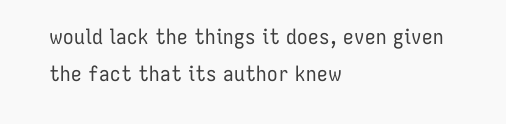would lack the things it does, even given the fact that its author knew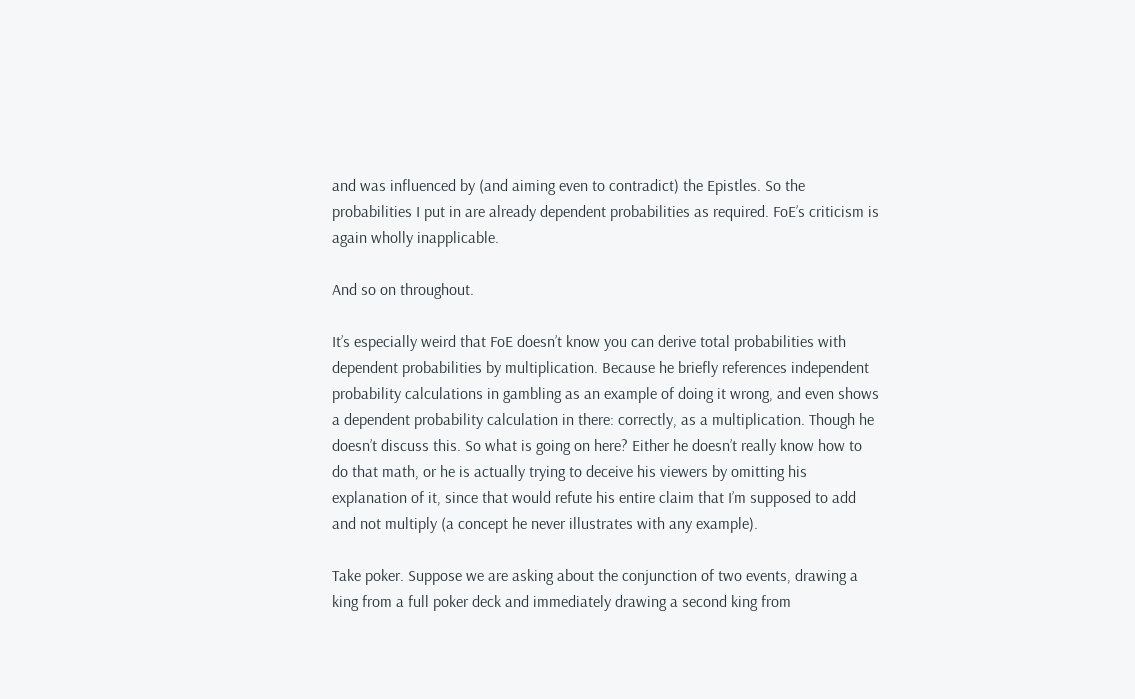and was influenced by (and aiming even to contradict) the Epistles. So the probabilities I put in are already dependent probabilities as required. FoE’s criticism is again wholly inapplicable.

And so on throughout.

It’s especially weird that FoE doesn’t know you can derive total probabilities with dependent probabilities by multiplication. Because he briefly references independent probability calculations in gambling as an example of doing it wrong, and even shows a dependent probability calculation in there: correctly, as a multiplication. Though he doesn’t discuss this. So what is going on here? Either he doesn’t really know how to do that math, or he is actually trying to deceive his viewers by omitting his explanation of it, since that would refute his entire claim that I’m supposed to add and not multiply (a concept he never illustrates with any example).

Take poker. Suppose we are asking about the conjunction of two events, drawing a king from a full poker deck and immediately drawing a second king from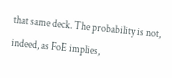that same deck. The probability is not, indeed, as FoE implies,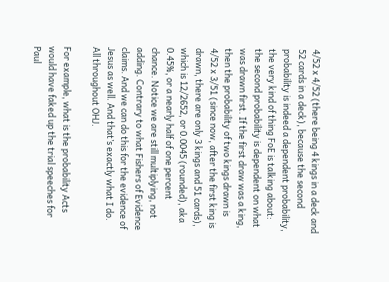4/52 x 4/52 (there being 4 kings in a deck and 52 cards in a deck), because the second probability is indeed a dependent probability, the very kind of thing FoE is talking about: the second probability is dependent on what was drawn first. If the first draw was a king, then the probability of two kings drawn is 4/52 x 3/51 (since now, after the first king is drawn, there are only 3 kings and 51 cards), which is 12/2652, or 0.0045 (rounded), aka 0.45%, or a nearly half of one percent chance. Notice we are still multiplying, not adding. Contrary to what Fishers of Evidence claims. And we can do this for the evidence of Jesus as well. And that’s exactly what I do. All throughout OHJ.

For example, what is the probability Acts would have faked up the trial speeches for Paul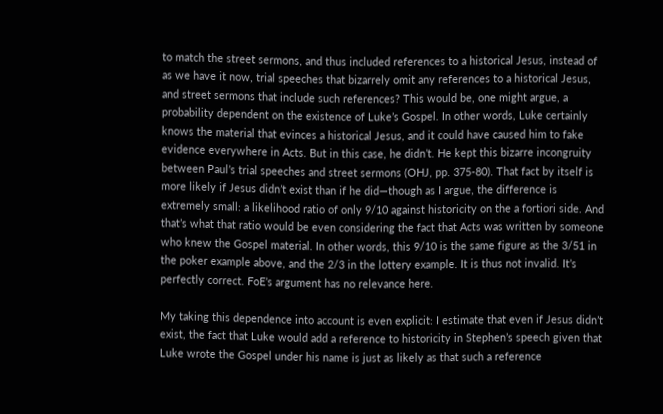to match the street sermons, and thus included references to a historical Jesus, instead of as we have it now, trial speeches that bizarrely omit any references to a historical Jesus, and street sermons that include such references? This would be, one might argue, a probability dependent on the existence of Luke’s Gospel. In other words, Luke certainly knows the material that evinces a historical Jesus, and it could have caused him to fake evidence everywhere in Acts. But in this case, he didn’t. He kept this bizarre incongruity between Paul’s trial speeches and street sermons (OHJ, pp. 375-80). That fact by itself is more likely if Jesus didn’t exist than if he did—though as I argue, the difference is extremely small: a likelihood ratio of only 9/10 against historicity on the a fortiori side. And that’s what that ratio would be even considering the fact that Acts was written by someone who knew the Gospel material. In other words, this 9/10 is the same figure as the 3/51 in the poker example above, and the 2/3 in the lottery example. It is thus not invalid. It’s perfectly correct. FoE’s argument has no relevance here.

My taking this dependence into account is even explicit: I estimate that even if Jesus didn’t exist, the fact that Luke would add a reference to historicity in Stephen’s speech given that Luke wrote the Gospel under his name is just as likely as that such a reference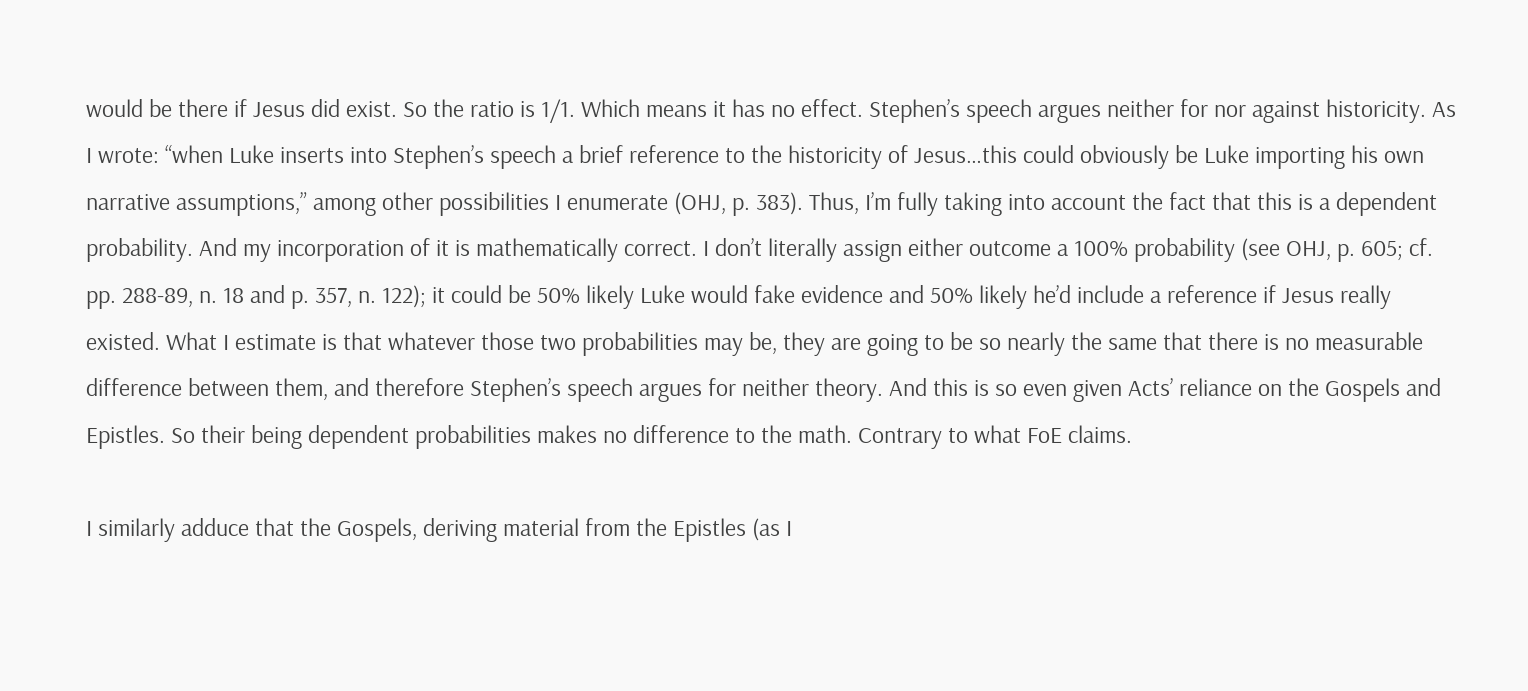would be there if Jesus did exist. So the ratio is 1/1. Which means it has no effect. Stephen’s speech argues neither for nor against historicity. As I wrote: “when Luke inserts into Stephen’s speech a brief reference to the historicity of Jesus…this could obviously be Luke importing his own narrative assumptions,” among other possibilities I enumerate (OHJ, p. 383). Thus, I’m fully taking into account the fact that this is a dependent probability. And my incorporation of it is mathematically correct. I don’t literally assign either outcome a 100% probability (see OHJ, p. 605; cf. pp. 288-89, n. 18 and p. 357, n. 122); it could be 50% likely Luke would fake evidence and 50% likely he’d include a reference if Jesus really existed. What I estimate is that whatever those two probabilities may be, they are going to be so nearly the same that there is no measurable difference between them, and therefore Stephen’s speech argues for neither theory. And this is so even given Acts’ reliance on the Gospels and Epistles. So their being dependent probabilities makes no difference to the math. Contrary to what FoE claims.

I similarly adduce that the Gospels, deriving material from the Epistles (as I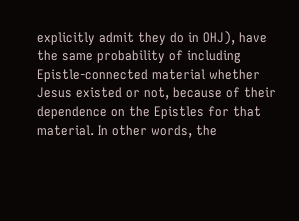explicitly admit they do in OHJ), have the same probability of including Epistle-connected material whether Jesus existed or not, because of their dependence on the Epistles for that material. In other words, the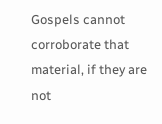Gospels cannot corroborate that material, if they are not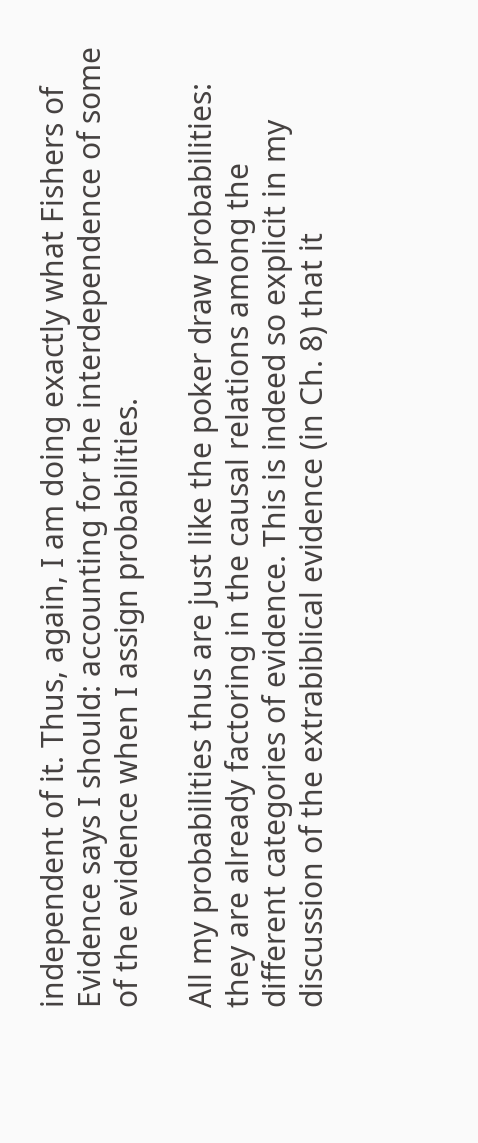independent of it. Thus, again, I am doing exactly what Fishers of Evidence says I should: accounting for the interdependence of some of the evidence when I assign probabilities.

All my probabilities thus are just like the poker draw probabilities: they are already factoring in the causal relations among the different categories of evidence. This is indeed so explicit in my discussion of the extrabiblical evidence (in Ch. 8) that it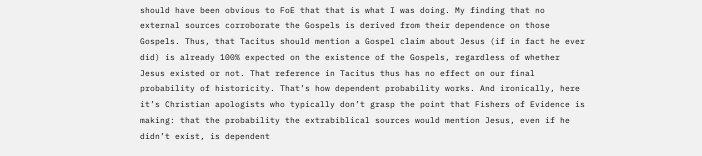should have been obvious to FoE that that is what I was doing. My finding that no external sources corroborate the Gospels is derived from their dependence on those Gospels. Thus, that Tacitus should mention a Gospel claim about Jesus (if in fact he ever did) is already 100% expected on the existence of the Gospels, regardless of whether Jesus existed or not. That reference in Tacitus thus has no effect on our final probability of historicity. That’s how dependent probability works. And ironically, here it’s Christian apologists who typically don’t grasp the point that Fishers of Evidence is making: that the probability the extrabiblical sources would mention Jesus, even if he didn’t exist, is dependent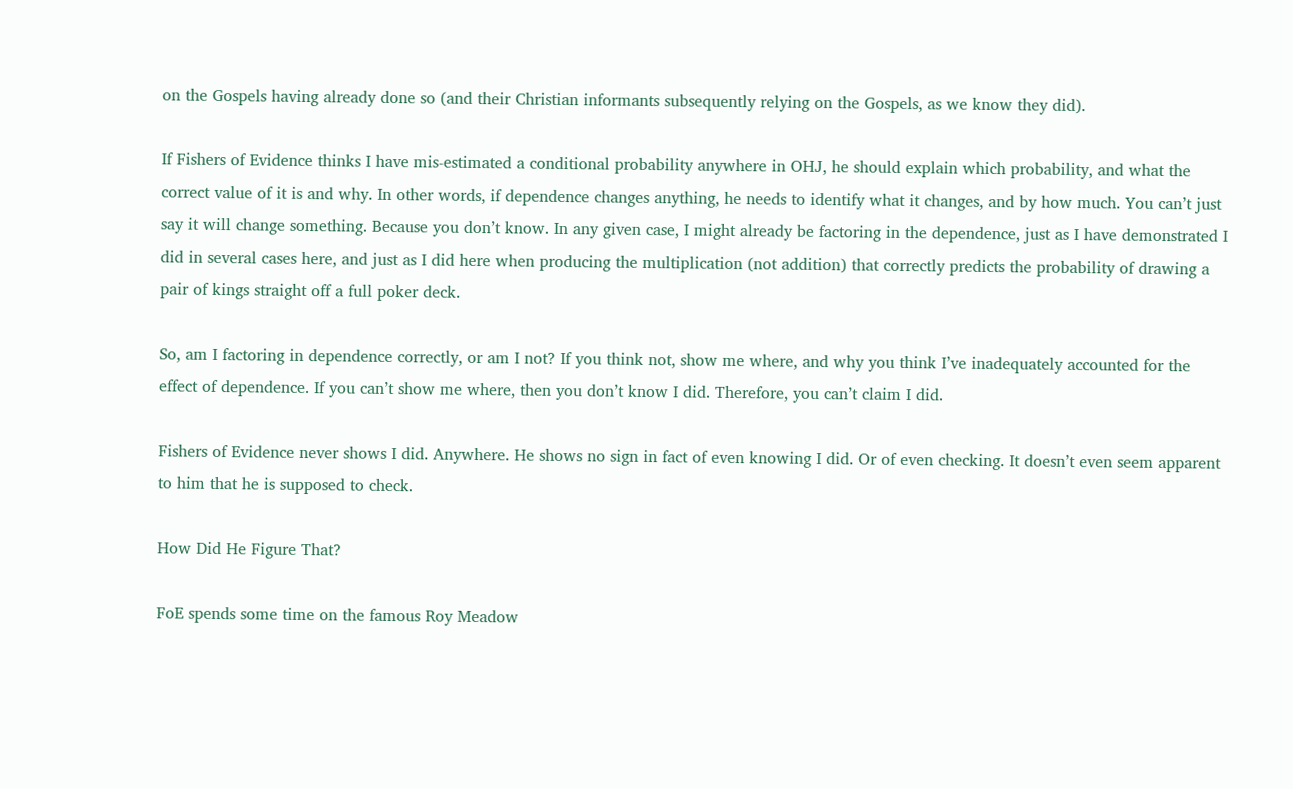on the Gospels having already done so (and their Christian informants subsequently relying on the Gospels, as we know they did).

If Fishers of Evidence thinks I have mis-estimated a conditional probability anywhere in OHJ, he should explain which probability, and what the correct value of it is and why. In other words, if dependence changes anything, he needs to identify what it changes, and by how much. You can’t just say it will change something. Because you don’t know. In any given case, I might already be factoring in the dependence, just as I have demonstrated I did in several cases here, and just as I did here when producing the multiplication (not addition) that correctly predicts the probability of drawing a pair of kings straight off a full poker deck.

So, am I factoring in dependence correctly, or am I not? If you think not, show me where, and why you think I’ve inadequately accounted for the effect of dependence. If you can’t show me where, then you don’t know I did. Therefore, you can’t claim I did.

Fishers of Evidence never shows I did. Anywhere. He shows no sign in fact of even knowing I did. Or of even checking. It doesn’t even seem apparent to him that he is supposed to check.

How Did He Figure That?

FoE spends some time on the famous Roy Meadow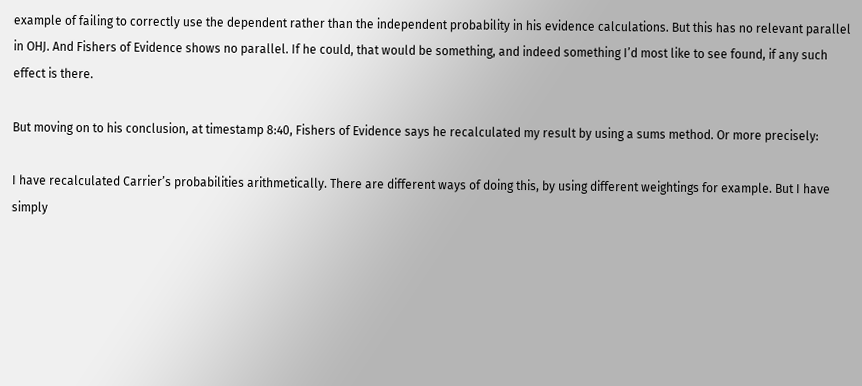example of failing to correctly use the dependent rather than the independent probability in his evidence calculations. But this has no relevant parallel in OHJ. And Fishers of Evidence shows no parallel. If he could, that would be something, and indeed something I’d most like to see found, if any such effect is there.

But moving on to his conclusion, at timestamp 8:40, Fishers of Evidence says he recalculated my result by using a sums method. Or more precisely:

I have recalculated Carrier’s probabilities arithmetically. There are different ways of doing this, by using different weightings for example. But I have simply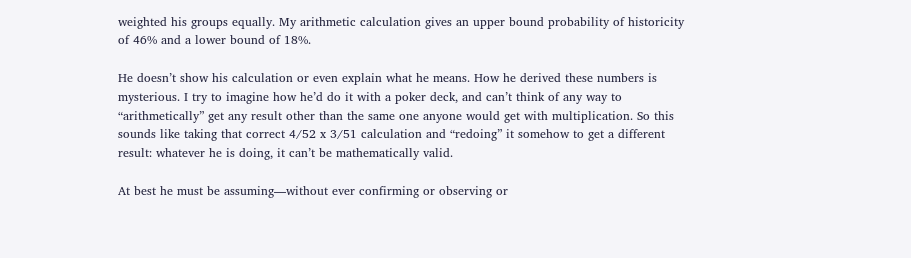weighted his groups equally. My arithmetic calculation gives an upper bound probability of historicity of 46% and a lower bound of 18%.

He doesn’t show his calculation or even explain what he means. How he derived these numbers is mysterious. I try to imagine how he’d do it with a poker deck, and can’t think of any way to “arithmetically” get any result other than the same one anyone would get with multiplication. So this sounds like taking that correct 4/52 x 3/51 calculation and “redoing” it somehow to get a different result: whatever he is doing, it can’t be mathematically valid.

At best he must be assuming—without ever confirming or observing or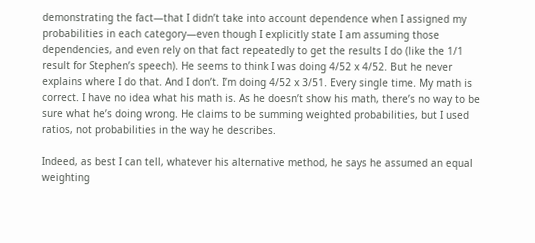demonstrating the fact—that I didn’t take into account dependence when I assigned my probabilities in each category—even though I explicitly state I am assuming those dependencies, and even rely on that fact repeatedly to get the results I do (like the 1/1 result for Stephen’s speech). He seems to think I was doing 4/52 x 4/52. But he never explains where I do that. And I don’t. I’m doing 4/52 x 3/51. Every single time. My math is correct. I have no idea what his math is. As he doesn’t show his math, there’s no way to be sure what he’s doing wrong. He claims to be summing weighted probabilities, but I used ratios, not probabilities in the way he describes.

Indeed, as best I can tell, whatever his alternative method, he says he assumed an equal weighting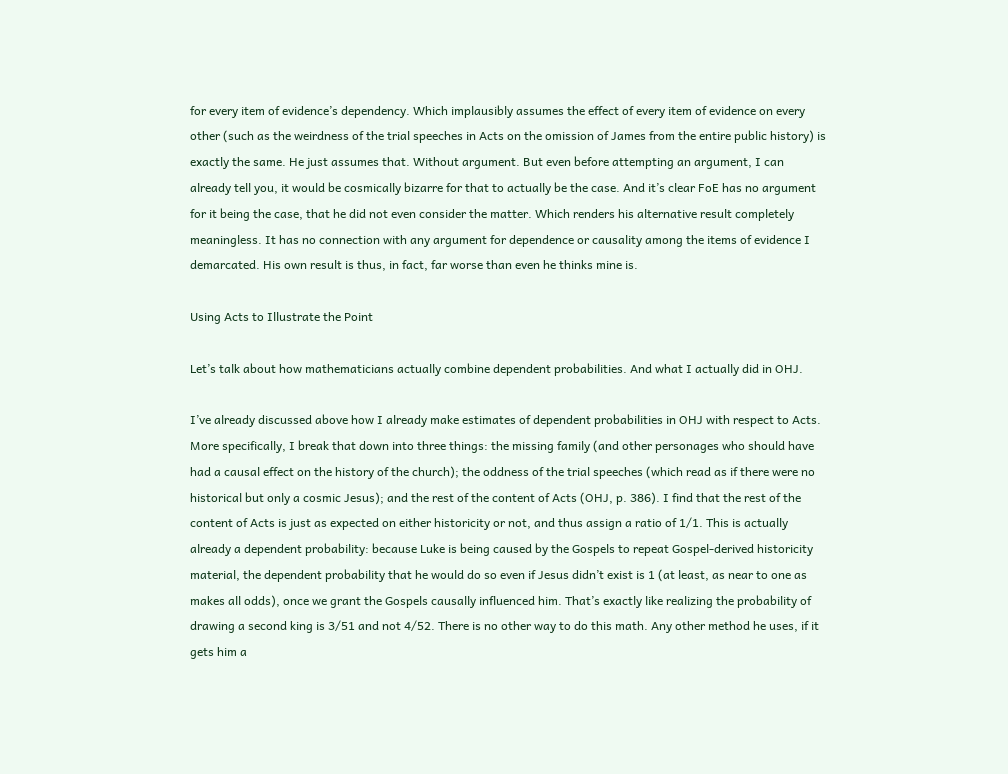for every item of evidence’s dependency. Which implausibly assumes the effect of every item of evidence on every other (such as the weirdness of the trial speeches in Acts on the omission of James from the entire public history) is exactly the same. He just assumes that. Without argument. But even before attempting an argument, I can already tell you, it would be cosmically bizarre for that to actually be the case. And it’s clear FoE has no argument for it being the case, that he did not even consider the matter. Which renders his alternative result completely meaningless. It has no connection with any argument for dependence or causality among the items of evidence I demarcated. His own result is thus, in fact, far worse than even he thinks mine is.

Using Acts to Illustrate the Point

Let’s talk about how mathematicians actually combine dependent probabilities. And what I actually did in OHJ.

I’ve already discussed above how I already make estimates of dependent probabilities in OHJ with respect to Acts. More specifically, I break that down into three things: the missing family (and other personages who should have had a causal effect on the history of the church); the oddness of the trial speeches (which read as if there were no historical but only a cosmic Jesus); and the rest of the content of Acts (OHJ, p. 386). I find that the rest of the content of Acts is just as expected on either historicity or not, and thus assign a ratio of 1/1. This is actually already a dependent probability: because Luke is being caused by the Gospels to repeat Gospel-derived historicity material, the dependent probability that he would do so even if Jesus didn’t exist is 1 (at least, as near to one as makes all odds), once we grant the Gospels causally influenced him. That’s exactly like realizing the probability of drawing a second king is 3/51 and not 4/52. There is no other way to do this math. Any other method he uses, if it gets him a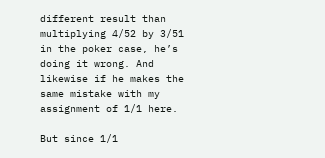different result than multiplying 4/52 by 3/51 in the poker case, he’s doing it wrong. And likewise if he makes the same mistake with my assignment of 1/1 here.

But since 1/1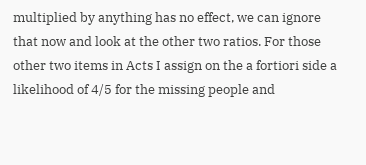multiplied by anything has no effect, we can ignore that now and look at the other two ratios. For those other two items in Acts I assign on the a fortiori side a likelihood of 4/5 for the missing people and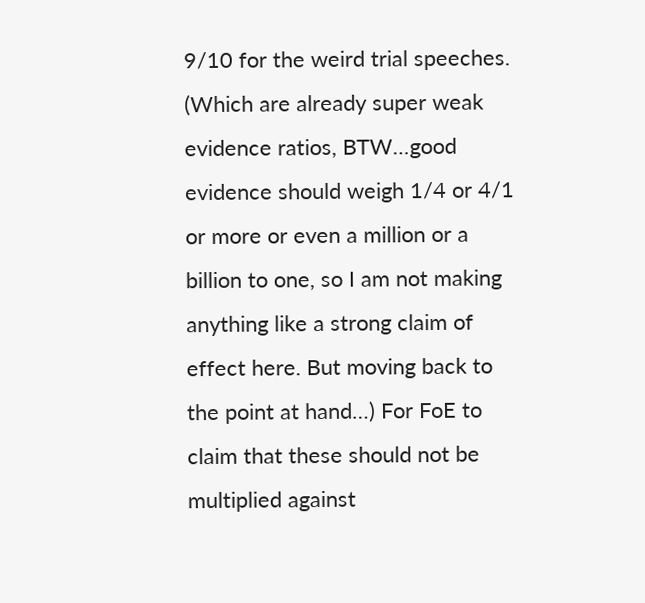9/10 for the weird trial speeches. (Which are already super weak evidence ratios, BTW…good evidence should weigh 1/4 or 4/1 or more or even a million or a billion to one, so I am not making anything like a strong claim of effect here. But moving back to the point at hand…) For FoE to claim that these should not be multiplied against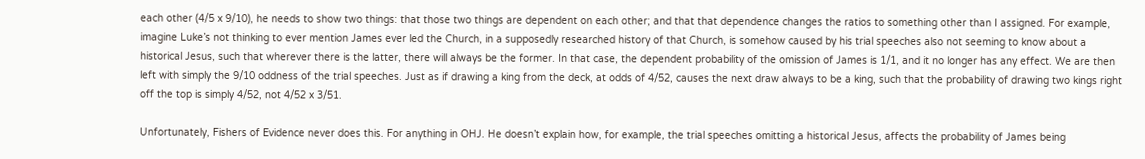each other (4/5 x 9/10), he needs to show two things: that those two things are dependent on each other; and that that dependence changes the ratios to something other than I assigned. For example, imagine Luke’s not thinking to ever mention James ever led the Church, in a supposedly researched history of that Church, is somehow caused by his trial speeches also not seeming to know about a historical Jesus, such that wherever there is the latter, there will always be the former. In that case, the dependent probability of the omission of James is 1/1, and it no longer has any effect. We are then left with simply the 9/10 oddness of the trial speeches. Just as if drawing a king from the deck, at odds of 4/52, causes the next draw always to be a king, such that the probability of drawing two kings right off the top is simply 4/52, not 4/52 x 3/51.

Unfortunately, Fishers of Evidence never does this. For anything in OHJ. He doesn’t explain how, for example, the trial speeches omitting a historical Jesus, affects the probability of James being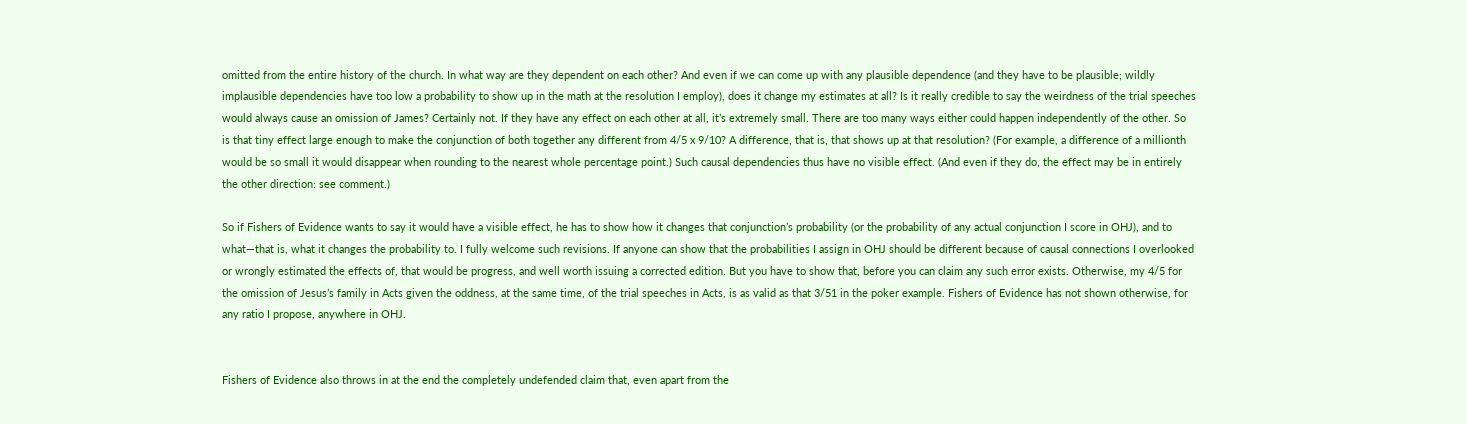omitted from the entire history of the church. In what way are they dependent on each other? And even if we can come up with any plausible dependence (and they have to be plausible; wildly implausible dependencies have too low a probability to show up in the math at the resolution I employ), does it change my estimates at all? Is it really credible to say the weirdness of the trial speeches would always cause an omission of James? Certainly not. If they have any effect on each other at all, it’s extremely small. There are too many ways either could happen independently of the other. So is that tiny effect large enough to make the conjunction of both together any different from 4/5 x 9/10? A difference, that is, that shows up at that resolution? (For example, a difference of a millionth would be so small it would disappear when rounding to the nearest whole percentage point.) Such causal dependencies thus have no visible effect. (And even if they do, the effect may be in entirely the other direction: see comment.)

So if Fishers of Evidence wants to say it would have a visible effect, he has to show how it changes that conjunction’s probability (or the probability of any actual conjunction I score in OHJ), and to what—that is, what it changes the probability to. I fully welcome such revisions. If anyone can show that the probabilities I assign in OHJ should be different because of causal connections I overlooked or wrongly estimated the effects of, that would be progress, and well worth issuing a corrected edition. But you have to show that, before you can claim any such error exists. Otherwise, my 4/5 for the omission of Jesus’s family in Acts given the oddness, at the same time, of the trial speeches in Acts, is as valid as that 3/51 in the poker example. Fishers of Evidence has not shown otherwise, for any ratio I propose, anywhere in OHJ.


Fishers of Evidence also throws in at the end the completely undefended claim that, even apart from the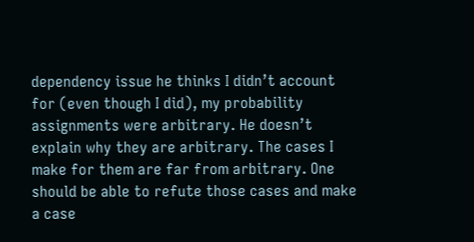dependency issue he thinks I didn’t account for (even though I did), my probability assignments were arbitrary. He doesn’t explain why they are arbitrary. The cases I make for them are far from arbitrary. One should be able to refute those cases and make a case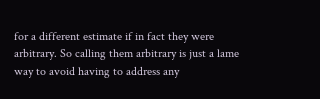for a different estimate if in fact they were arbitrary. So calling them arbitrary is just a lame way to avoid having to address any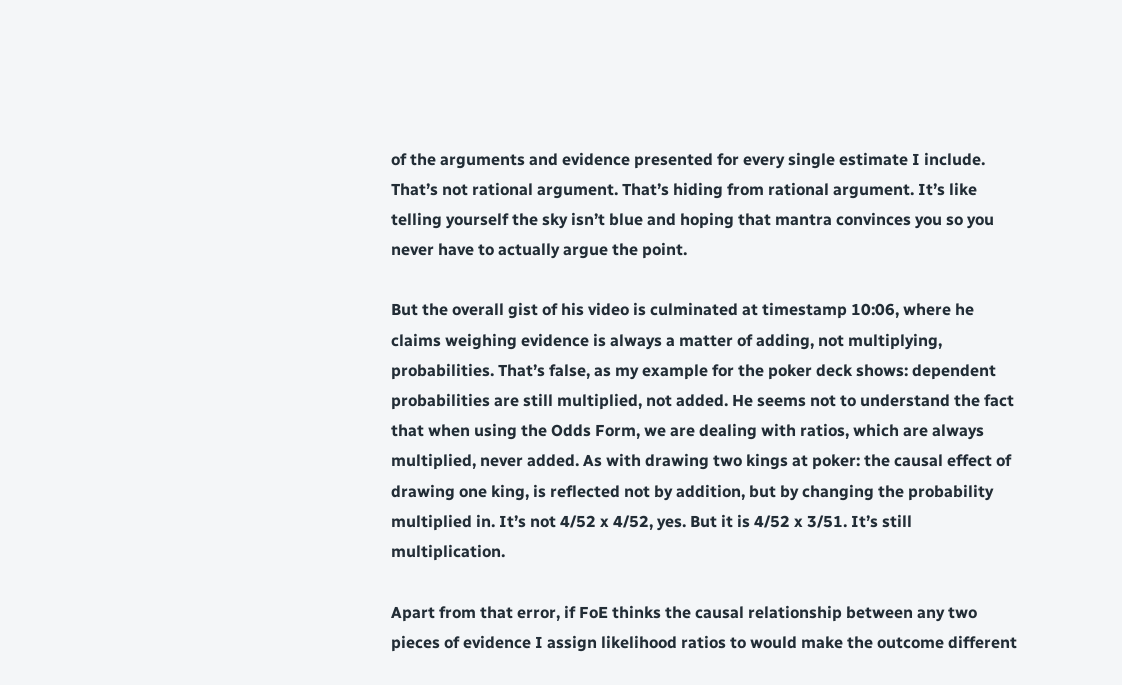of the arguments and evidence presented for every single estimate I include. That’s not rational argument. That’s hiding from rational argument. It’s like telling yourself the sky isn’t blue and hoping that mantra convinces you so you never have to actually argue the point.

But the overall gist of his video is culminated at timestamp 10:06, where he claims weighing evidence is always a matter of adding, not multiplying, probabilities. That’s false, as my example for the poker deck shows: dependent probabilities are still multiplied, not added. He seems not to understand the fact that when using the Odds Form, we are dealing with ratios, which are always multiplied, never added. As with drawing two kings at poker: the causal effect of drawing one king, is reflected not by addition, but by changing the probability multiplied in. It’s not 4/52 x 4/52, yes. But it is 4/52 x 3/51. It’s still multiplication.

Apart from that error, if FoE thinks the causal relationship between any two pieces of evidence I assign likelihood ratios to would make the outcome different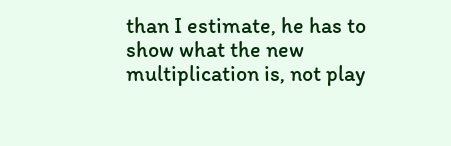than I estimate, he has to show what the new multiplication is, not play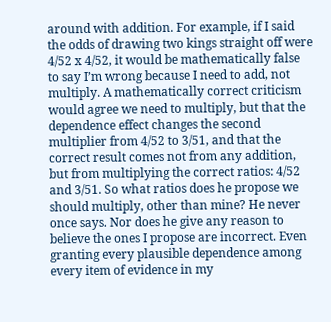around with addition. For example, if I said the odds of drawing two kings straight off were 4/52 x 4/52, it would be mathematically false to say I’m wrong because I need to add, not multiply. A mathematically correct criticism would agree we need to multiply, but that the dependence effect changes the second multiplier from 4/52 to 3/51, and that the correct result comes not from any addition, but from multiplying the correct ratios: 4/52 and 3/51. So what ratios does he propose we should multiply, other than mine? He never once says. Nor does he give any reason to believe the ones I propose are incorrect. Even granting every plausible dependence among every item of evidence in my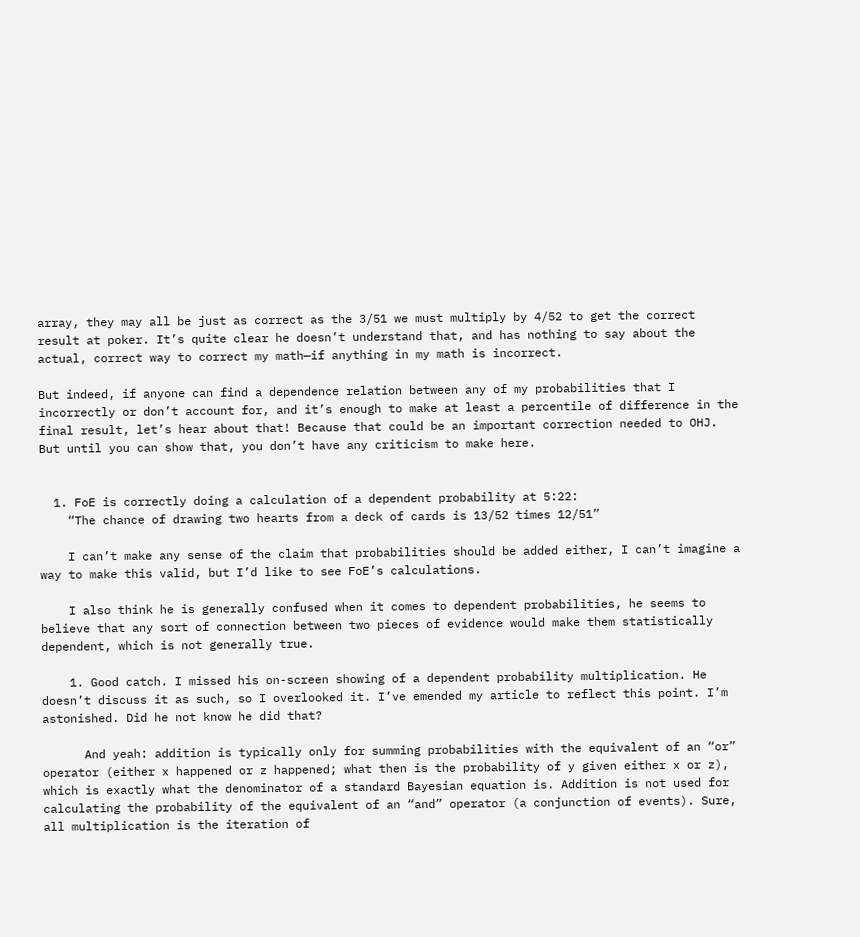array, they may all be just as correct as the 3/51 we must multiply by 4/52 to get the correct result at poker. It’s quite clear he doesn’t understand that, and has nothing to say about the actual, correct way to correct my math—if anything in my math is incorrect.

But indeed, if anyone can find a dependence relation between any of my probabilities that I incorrectly or don’t account for, and it’s enough to make at least a percentile of difference in the final result, let’s hear about that! Because that could be an important correction needed to OHJ. But until you can show that, you don’t have any criticism to make here.


  1. FoE is correctly doing a calculation of a dependent probability at 5:22:
    “The chance of drawing two hearts from a deck of cards is 13/52 times 12/51”

    I can’t make any sense of the claim that probabilities should be added either, I can’t imagine a way to make this valid, but I’d like to see FoE’s calculations.

    I also think he is generally confused when it comes to dependent probabilities, he seems to believe that any sort of connection between two pieces of evidence would make them statistically dependent, which is not generally true.

    1. Good catch. I missed his on-screen showing of a dependent probability multiplication. He doesn’t discuss it as such, so I overlooked it. I’ve emended my article to reflect this point. I’m astonished. Did he not know he did that?

      And yeah: addition is typically only for summing probabilities with the equivalent of an “or” operator (either x happened or z happened; what then is the probability of y given either x or z), which is exactly what the denominator of a standard Bayesian equation is. Addition is not used for calculating the probability of the equivalent of an “and” operator (a conjunction of events). Sure, all multiplication is the iteration of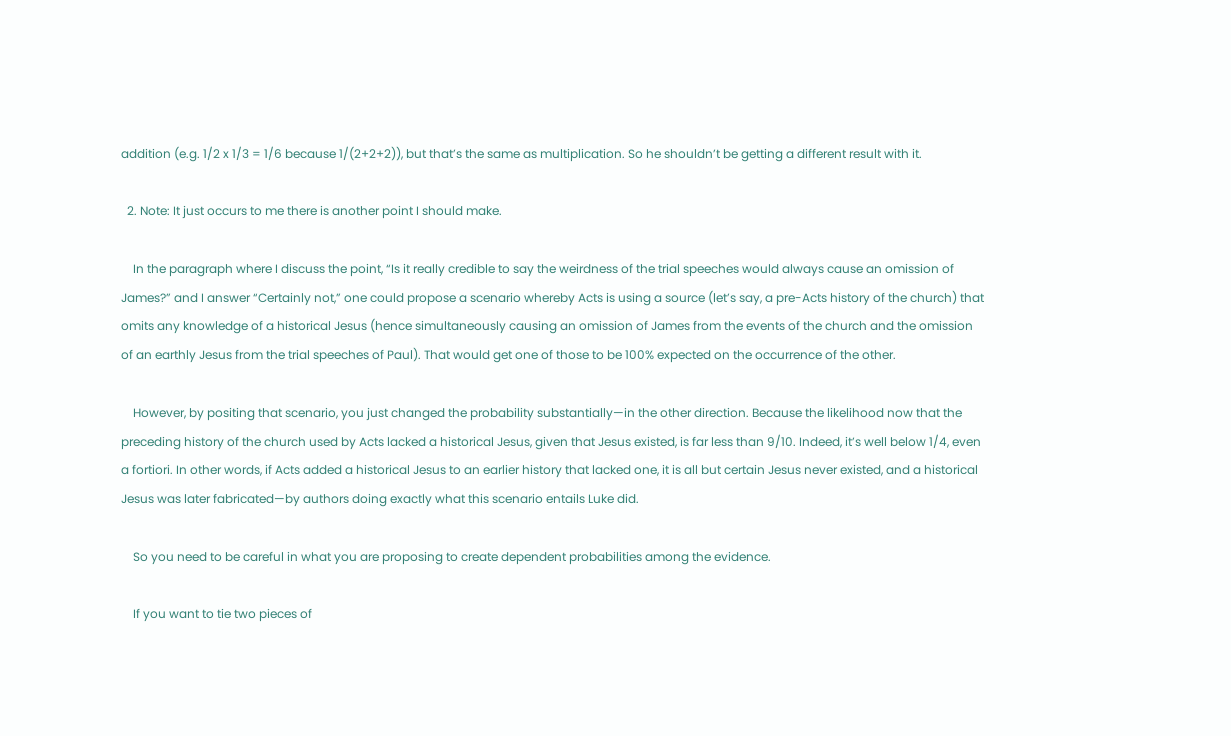addition (e.g. 1/2 x 1/3 = 1/6 because 1/(2+2+2)), but that’s the same as multiplication. So he shouldn’t be getting a different result with it.

  2. Note: It just occurs to me there is another point I should make.

    In the paragraph where I discuss the point, “Is it really credible to say the weirdness of the trial speeches would always cause an omission of James?” and I answer “Certainly not,” one could propose a scenario whereby Acts is using a source (let’s say, a pre-Acts history of the church) that omits any knowledge of a historical Jesus (hence simultaneously causing an omission of James from the events of the church and the omission of an earthly Jesus from the trial speeches of Paul). That would get one of those to be 100% expected on the occurrence of the other.

    However, by positing that scenario, you just changed the probability substantially—in the other direction. Because the likelihood now that the preceding history of the church used by Acts lacked a historical Jesus, given that Jesus existed, is far less than 9/10. Indeed, it’s well below 1/4, even a fortiori. In other words, if Acts added a historical Jesus to an earlier history that lacked one, it is all but certain Jesus never existed, and a historical Jesus was later fabricated—by authors doing exactly what this scenario entails Luke did.

    So you need to be careful in what you are proposing to create dependent probabilities among the evidence.

    If you want to tie two pieces of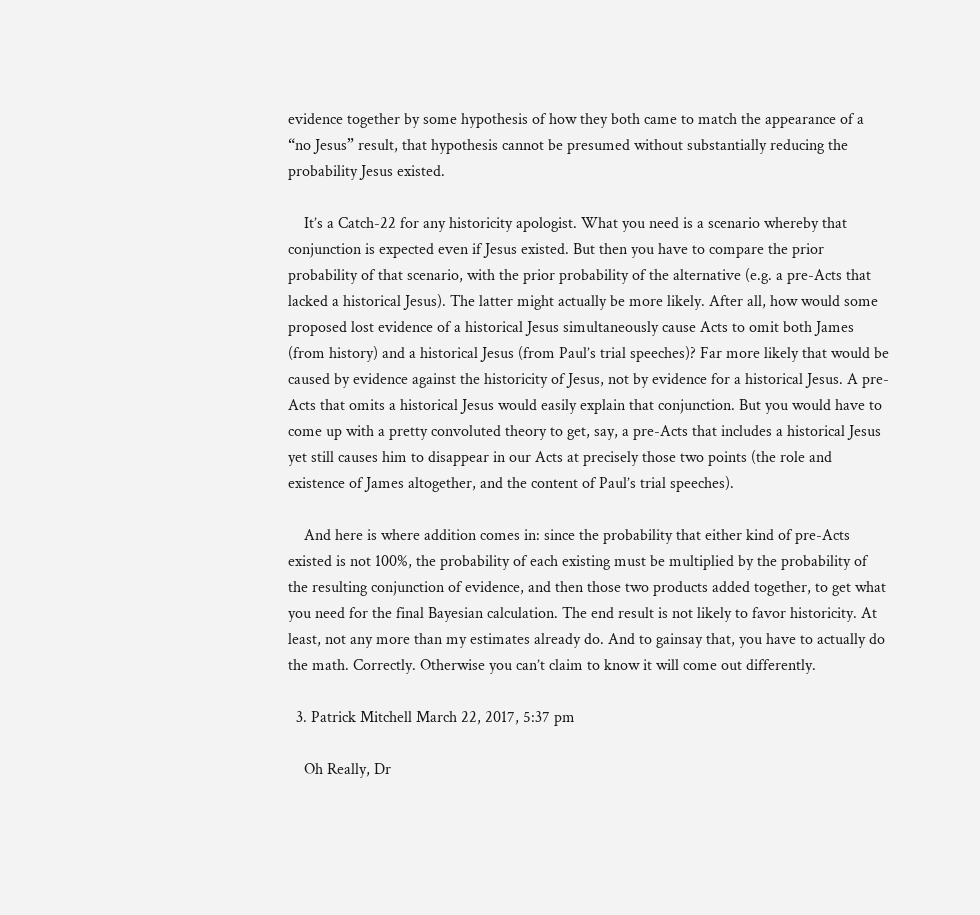evidence together by some hypothesis of how they both came to match the appearance of a “no Jesus” result, that hypothesis cannot be presumed without substantially reducing the probability Jesus existed.

    It’s a Catch-22 for any historicity apologist. What you need is a scenario whereby that conjunction is expected even if Jesus existed. But then you have to compare the prior probability of that scenario, with the prior probability of the alternative (e.g. a pre-Acts that lacked a historical Jesus). The latter might actually be more likely. After all, how would some proposed lost evidence of a historical Jesus simultaneously cause Acts to omit both James (from history) and a historical Jesus (from Paul’s trial speeches)? Far more likely that would be caused by evidence against the historicity of Jesus, not by evidence for a historical Jesus. A pre-Acts that omits a historical Jesus would easily explain that conjunction. But you would have to come up with a pretty convoluted theory to get, say, a pre-Acts that includes a historical Jesus yet still causes him to disappear in our Acts at precisely those two points (the role and existence of James altogether, and the content of Paul’s trial speeches).

    And here is where addition comes in: since the probability that either kind of pre-Acts existed is not 100%, the probability of each existing must be multiplied by the probability of the resulting conjunction of evidence, and then those two products added together, to get what you need for the final Bayesian calculation. The end result is not likely to favor historicity. At least, not any more than my estimates already do. And to gainsay that, you have to actually do the math. Correctly. Otherwise you can’t claim to know it will come out differently.

  3. Patrick Mitchell March 22, 2017, 5:37 pm

    Oh Really, Dr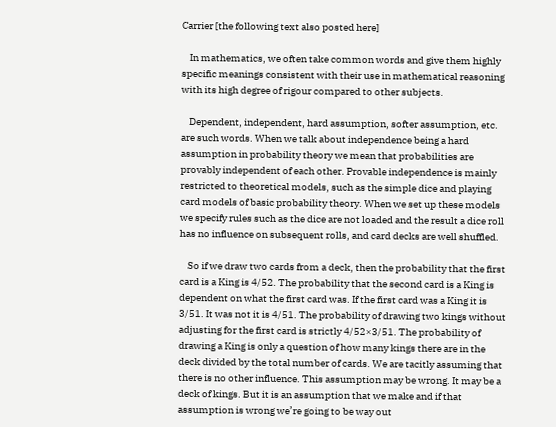Carrier [the following text also posted here]

    In mathematics, we often take common words and give them highly specific meanings consistent with their use in mathematical reasoning with its high degree of rigour compared to other subjects.

    Dependent, independent, hard assumption, softer assumption, etc. are such words. When we talk about independence being a hard assumption in probability theory we mean that probabilities are provably independent of each other. Provable independence is mainly restricted to theoretical models, such as the simple dice and playing card models of basic probability theory. When we set up these models we specify rules such as the dice are not loaded and the result a dice roll has no influence on subsequent rolls, and card decks are well shuffled.

    So if we draw two cards from a deck, then the probability that the first card is a King is 4/52. The probability that the second card is a King is dependent on what the first card was. If the first card was a King it is 3/51. It was not it is 4/51. The probability of drawing two kings without adjusting for the first card is strictly 4/52×3/51. The probability of drawing a King is only a question of how many kings there are in the deck divided by the total number of cards. We are tacitly assuming that there is no other influence. This assumption may be wrong. It may be a deck of kings. But it is an assumption that we make and if that assumption is wrong we’re going to be way out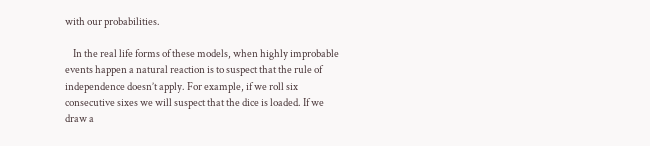with our probabilities.

    In the real life forms of these models, when highly improbable events happen a natural reaction is to suspect that the rule of independence doesn’t apply. For example, if we roll six consecutive sixes we will suspect that the dice is loaded. If we draw a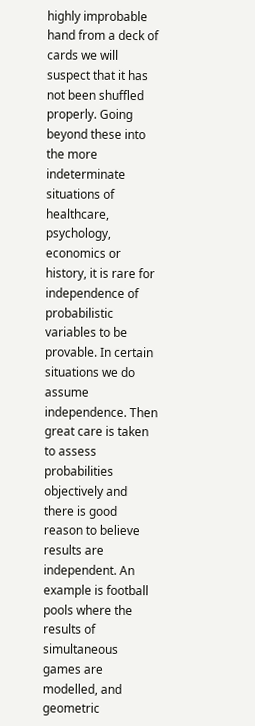highly improbable hand from a deck of cards we will suspect that it has not been shuffled properly. Going beyond these into the more indeterminate situations of healthcare, psychology, economics or history, it is rare for independence of probabilistic variables to be provable. In certain situations we do assume independence. Then great care is taken to assess probabilities objectively and there is good reason to believe results are independent. An example is football pools where the results of simultaneous games are modelled, and geometric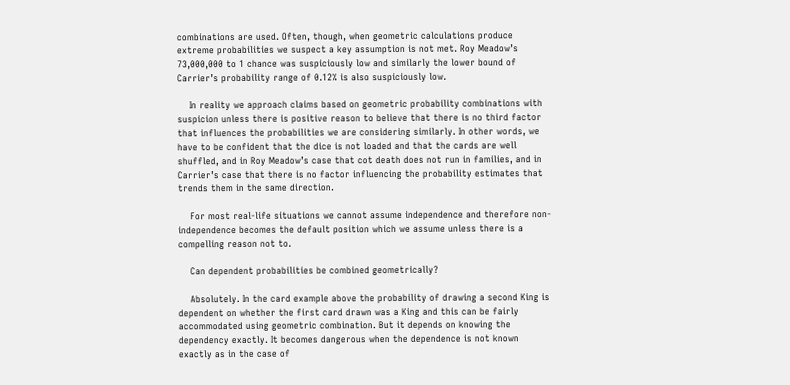combinations are used. Often, though, when geometric calculations produce extreme probabilities we suspect a key assumption is not met. Roy Meadow’s 73,000,000 to 1 chance was suspiciously low and similarly the lower bound of Carrier’s probability range of 0.12% is also suspiciously low.

    In reality we approach claims based on geometric probability combinations with suspicion unless there is positive reason to believe that there is no third factor that influences the probabilities we are considering similarly. In other words, we have to be confident that the dice is not loaded and that the cards are well shuffled, and in Roy Meadow’s case that cot death does not run in families, and in Carrier’s case that there is no factor influencing the probability estimates that trends them in the same direction.

    For most real-life situations we cannot assume independence and therefore non-independence becomes the default position which we assume unless there is a compelling reason not to.

    Can dependent probabilities be combined geometrically?

    Absolutely. In the card example above the probability of drawing a second King is dependent on whether the first card drawn was a King and this can be fairly accommodated using geometric combination. But it depends on knowing the dependency exactly. It becomes dangerous when the dependence is not known exactly as in the case of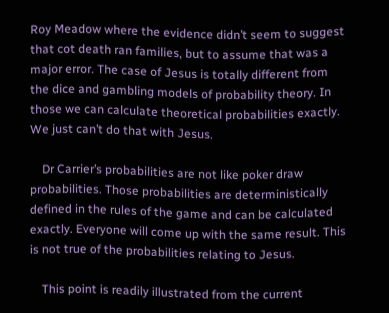Roy Meadow where the evidence didn’t seem to suggest that cot death ran families, but to assume that was a major error. The case of Jesus is totally different from the dice and gambling models of probability theory. In those we can calculate theoretical probabilities exactly. We just can’t do that with Jesus.

    Dr Carrier’s probabilities are not like poker draw probabilities. Those probabilities are deterministically defined in the rules of the game and can be calculated exactly. Everyone will come up with the same result. This is not true of the probabilities relating to Jesus.

    This point is readily illustrated from the current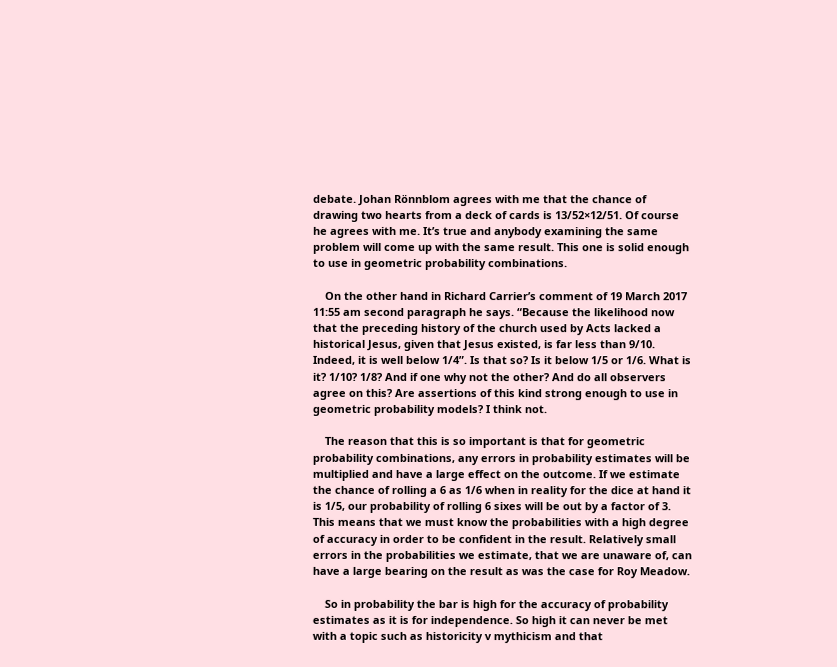debate. Johan Rönnblom agrees with me that the chance of drawing two hearts from a deck of cards is 13/52×12/51. Of course he agrees with me. It’s true and anybody examining the same problem will come up with the same result. This one is solid enough to use in geometric probability combinations.

    On the other hand in Richard Carrier’s comment of 19 March 2017 11:55 am second paragraph he says. “Because the likelihood now that the preceding history of the church used by Acts lacked a historical Jesus, given that Jesus existed, is far less than 9/10. Indeed, it is well below 1/4”. Is that so? Is it below 1/5 or 1/6. What is it? 1/10? 1/8? And if one why not the other? And do all observers agree on this? Are assertions of this kind strong enough to use in geometric probability models? I think not.

    The reason that this is so important is that for geometric probability combinations, any errors in probability estimates will be multiplied and have a large effect on the outcome. If we estimate the chance of rolling a 6 as 1/6 when in reality for the dice at hand it is 1/5, our probability of rolling 6 sixes will be out by a factor of 3. This means that we must know the probabilities with a high degree of accuracy in order to be confident in the result. Relatively small errors in the probabilities we estimate, that we are unaware of, can have a large bearing on the result as was the case for Roy Meadow.

    So in probability the bar is high for the accuracy of probability estimates as it is for independence. So high it can never be met with a topic such as historicity v mythicism and that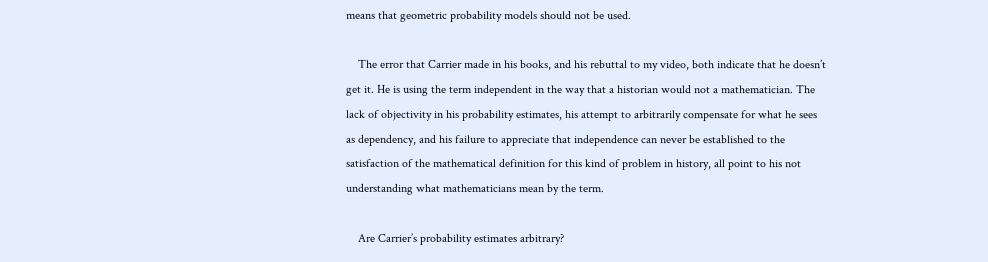means that geometric probability models should not be used.

    The error that Carrier made in his books, and his rebuttal to my video, both indicate that he doesn’t get it. He is using the term independent in the way that a historian would not a mathematician. The lack of objectivity in his probability estimates, his attempt to arbitrarily compensate for what he sees as dependency, and his failure to appreciate that independence can never be established to the satisfaction of the mathematical definition for this kind of problem in history, all point to his not understanding what mathematicians mean by the term.

    Are Carrier’s probability estimates arbitrary?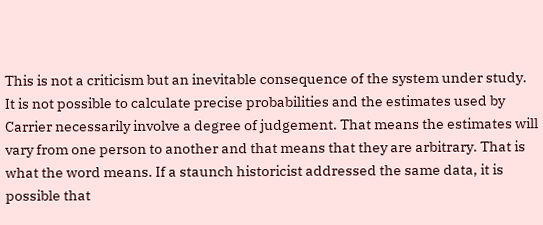This is not a criticism but an inevitable consequence of the system under study. It is not possible to calculate precise probabilities and the estimates used by Carrier necessarily involve a degree of judgement. That means the estimates will vary from one person to another and that means that they are arbitrary. That is what the word means. If a staunch historicist addressed the same data, it is possible that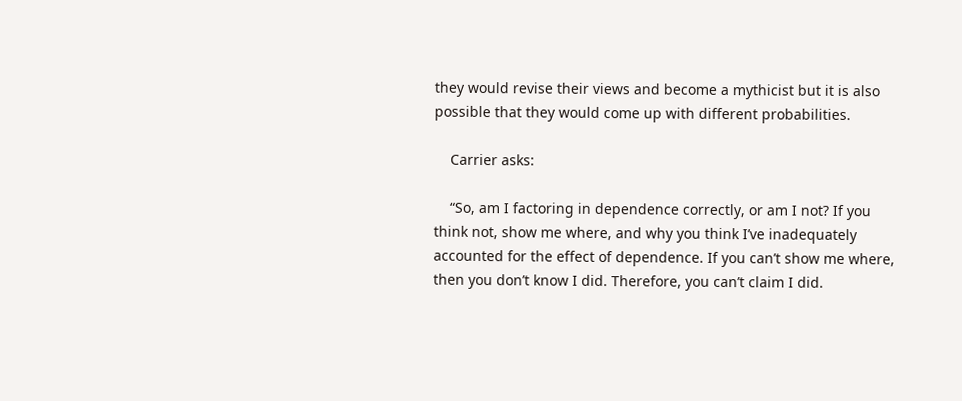they would revise their views and become a mythicist but it is also possible that they would come up with different probabilities.

    Carrier asks:

    “So, am I factoring in dependence correctly, or am I not? If you think not, show me where, and why you think I’ve inadequately accounted for the effect of dependence. If you can’t show me where, then you don’t know I did. Therefore, you can’t claim I did.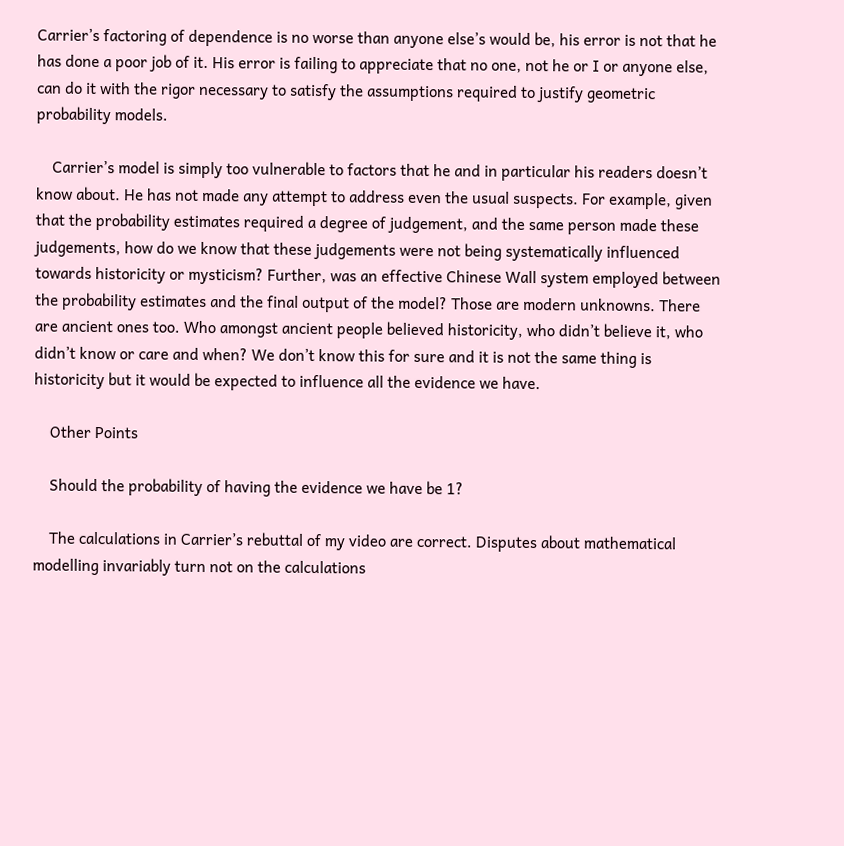Carrier’s factoring of dependence is no worse than anyone else’s would be, his error is not that he has done a poor job of it. His error is failing to appreciate that no one, not he or I or anyone else, can do it with the rigor necessary to satisfy the assumptions required to justify geometric probability models.

    Carrier’s model is simply too vulnerable to factors that he and in particular his readers doesn’t know about. He has not made any attempt to address even the usual suspects. For example, given that the probability estimates required a degree of judgement, and the same person made these judgements, how do we know that these judgements were not being systematically influenced towards historicity or mysticism? Further, was an effective Chinese Wall system employed between the probability estimates and the final output of the model? Those are modern unknowns. There are ancient ones too. Who amongst ancient people believed historicity, who didn’t believe it, who didn’t know or care and when? We don’t know this for sure and it is not the same thing is historicity but it would be expected to influence all the evidence we have.

    Other Points

    Should the probability of having the evidence we have be 1?

    The calculations in Carrier’s rebuttal of my video are correct. Disputes about mathematical modelling invariably turn not on the calculations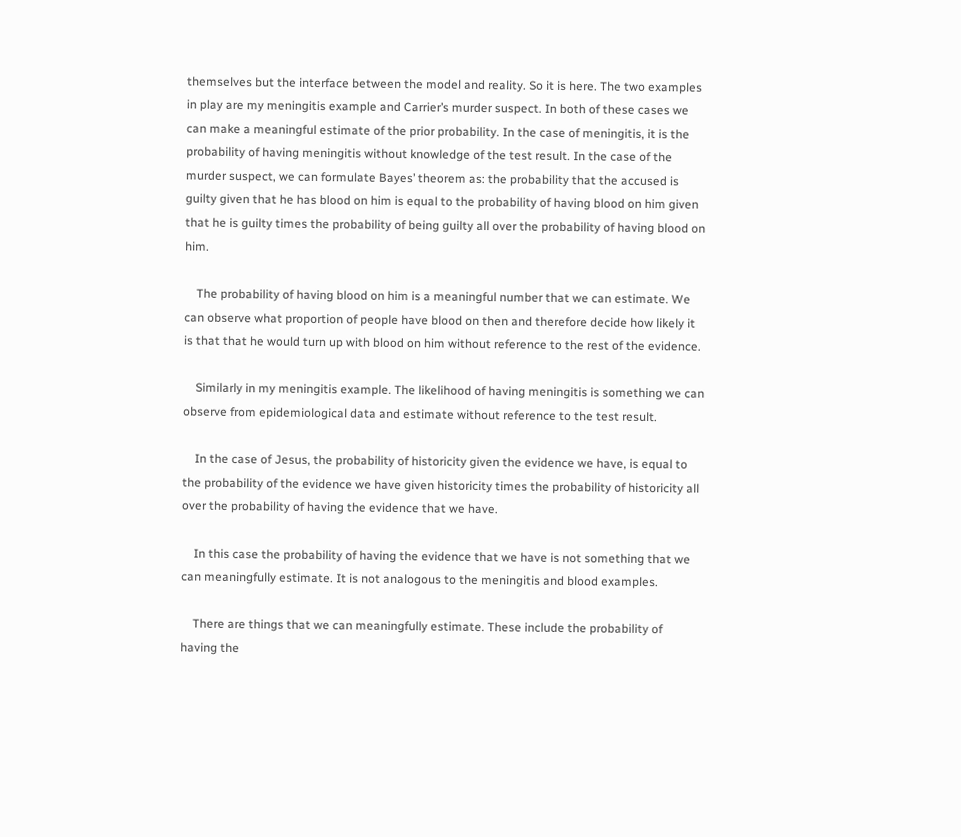themselves but the interface between the model and reality. So it is here. The two examples in play are my meningitis example and Carrier’s murder suspect. In both of these cases we can make a meaningful estimate of the prior probability. In the case of meningitis, it is the probability of having meningitis without knowledge of the test result. In the case of the murder suspect, we can formulate Bayes’ theorem as: the probability that the accused is guilty given that he has blood on him is equal to the probability of having blood on him given that he is guilty times the probability of being guilty all over the probability of having blood on him.

    The probability of having blood on him is a meaningful number that we can estimate. We can observe what proportion of people have blood on then and therefore decide how likely it is that that he would turn up with blood on him without reference to the rest of the evidence.

    Similarly in my meningitis example. The likelihood of having meningitis is something we can observe from epidemiological data and estimate without reference to the test result.

    In the case of Jesus, the probability of historicity given the evidence we have, is equal to the probability of the evidence we have given historicity times the probability of historicity all over the probability of having the evidence that we have.

    In this case the probability of having the evidence that we have is not something that we can meaningfully estimate. It is not analogous to the meningitis and blood examples.

    There are things that we can meaningfully estimate. These include the probability of having the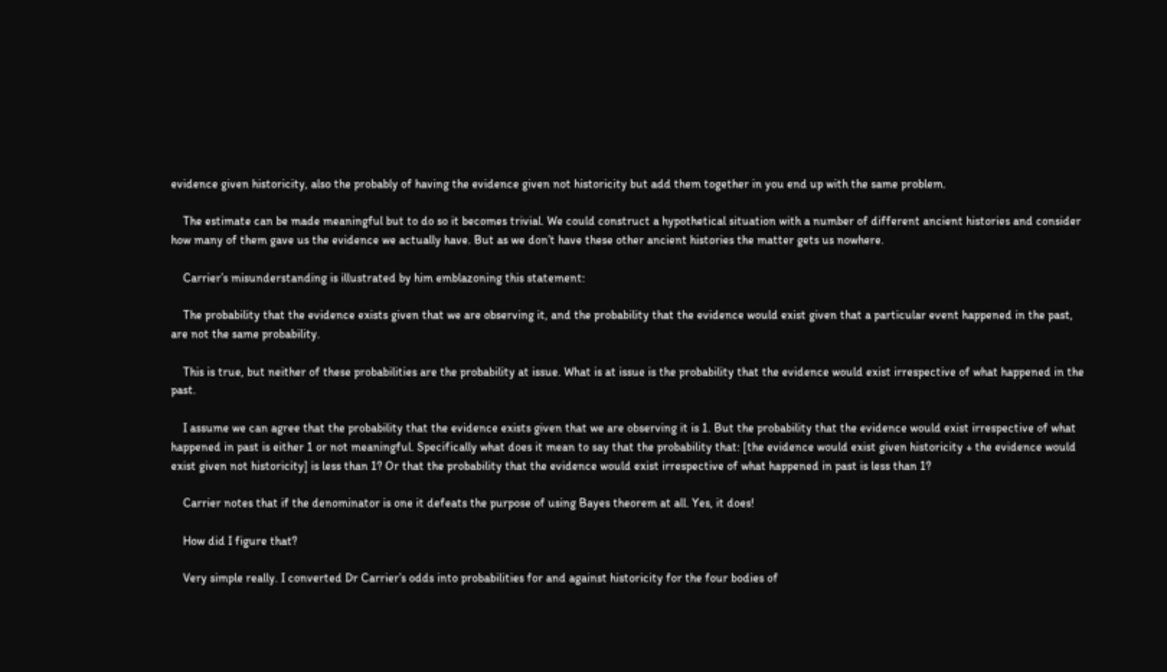evidence given historicity, also the probably of having the evidence given not historicity but add them together in you end up with the same problem.

    The estimate can be made meaningful but to do so it becomes trivial. We could construct a hypothetical situation with a number of different ancient histories and consider how many of them gave us the evidence we actually have. But as we don’t have these other ancient histories the matter gets us nowhere.

    Carrier’s misunderstanding is illustrated by him emblazoning this statement:

    The probability that the evidence exists given that we are observing it, and the probability that the evidence would exist given that a particular event happened in the past, are not the same probability.

    This is true, but neither of these probabilities are the probability at issue. What is at issue is the probability that the evidence would exist irrespective of what happened in the past.

    I assume we can agree that the probability that the evidence exists given that we are observing it is 1. But the probability that the evidence would exist irrespective of what happened in past is either 1 or not meaningful. Specifically what does it mean to say that the probability that: [the evidence would exist given historicity + the evidence would exist given not historicity] is less than 1? Or that the probability that the evidence would exist irrespective of what happened in past is less than 1?

    Carrier notes that if the denominator is one it defeats the purpose of using Bayes theorem at all. Yes, it does!

    How did I figure that?

    Very simple really. I converted Dr Carrier’s odds into probabilities for and against historicity for the four bodies of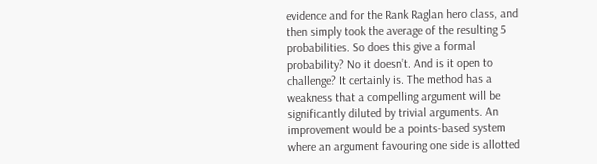evidence and for the Rank Raglan hero class, and then simply took the average of the resulting 5 probabilities. So does this give a formal probability? No it doesn’t. And is it open to challenge? It certainly is. The method has a weakness that a compelling argument will be significantly diluted by trivial arguments. An improvement would be a points-based system where an argument favouring one side is allotted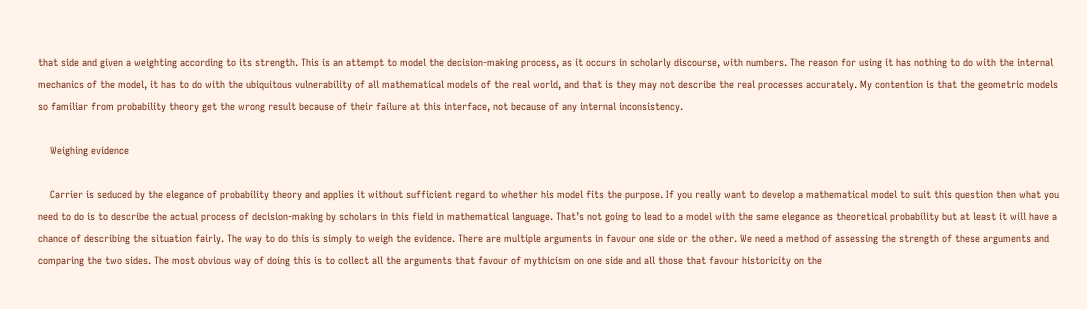that side and given a weighting according to its strength. This is an attempt to model the decision-making process, as it occurs in scholarly discourse, with numbers. The reason for using it has nothing to do with the internal mechanics of the model, it has to do with the ubiquitous vulnerability of all mathematical models of the real world, and that is they may not describe the real processes accurately. My contention is that the geometric models so familiar from probability theory get the wrong result because of their failure at this interface, not because of any internal inconsistency.

    Weighing evidence

    Carrier is seduced by the elegance of probability theory and applies it without sufficient regard to whether his model fits the purpose. If you really want to develop a mathematical model to suit this question then what you need to do is to describe the actual process of decision-making by scholars in this field in mathematical language. That’s not going to lead to a model with the same elegance as theoretical probability but at least it will have a chance of describing the situation fairly. The way to do this is simply to weigh the evidence. There are multiple arguments in favour one side or the other. We need a method of assessing the strength of these arguments and comparing the two sides. The most obvious way of doing this is to collect all the arguments that favour of mythicism on one side and all those that favour historicity on the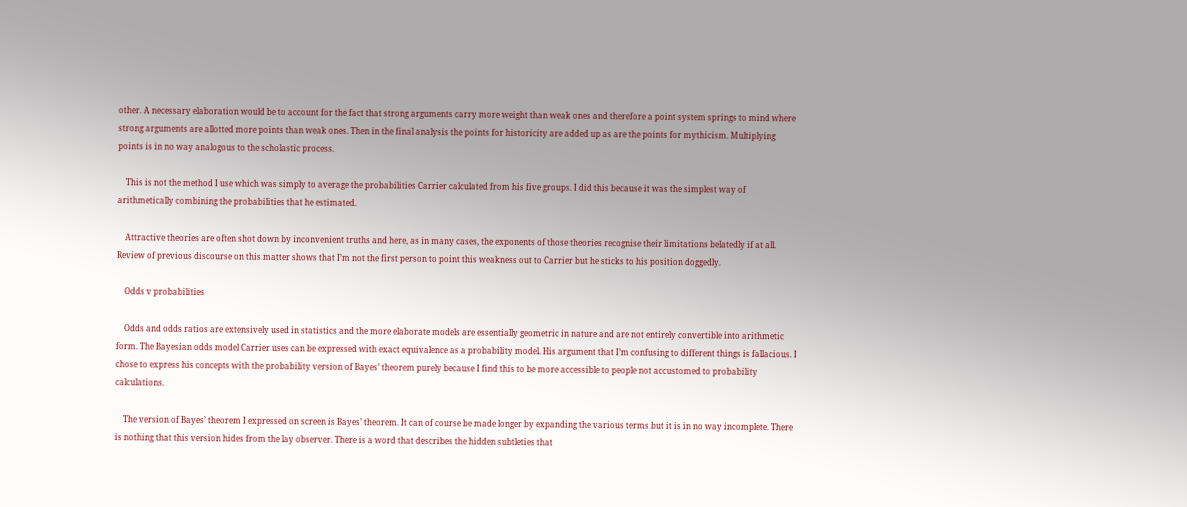other. A necessary elaboration would be to account for the fact that strong arguments carry more weight than weak ones and therefore a point system springs to mind where strong arguments are allotted more points than weak ones. Then in the final analysis the points for historicity are added up as are the points for mythicism. Multiplying points is in no way analogous to the scholastic process.

    This is not the method I use which was simply to average the probabilities Carrier calculated from his five groups. I did this because it was the simplest way of arithmetically combining the probabilities that he estimated.

    Attractive theories are often shot down by inconvenient truths and here, as in many cases, the exponents of those theories recognise their limitations belatedly if at all. Review of previous discourse on this matter shows that I’m not the first person to point this weakness out to Carrier but he sticks to his position doggedly.

    Odds v probabilities

    Odds and odds ratios are extensively used in statistics and the more elaborate models are essentially geometric in nature and are not entirely convertible into arithmetic form. The Bayesian odds model Carrier uses can be expressed with exact equivalence as a probability model. His argument that I’m confusing to different things is fallacious. I chose to express his concepts with the probability version of Bayes’ theorem purely because I find this to be more accessible to people not accustomed to probability calculations.

    The version of Bayes’ theorem I expressed on screen is Bayes’ theorem. It can of course be made longer by expanding the various terms but it is in no way incomplete. There is nothing that this version hides from the lay observer. There is a word that describes the hidden subtleties that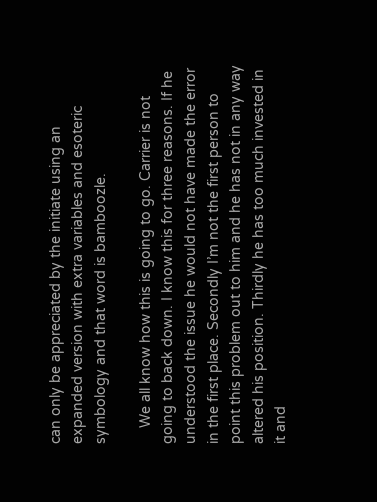can only be appreciated by the initiate using an expanded version with extra variables and esoteric symbology and that word is bamboozle.

    We all know how this is going to go. Carrier is not going to back down. I know this for three reasons. If he understood the issue he would not have made the error in the first place. Secondly I’m not the first person to point this problem out to him and he has not in any way altered his position. Thirdly he has too much invested in it and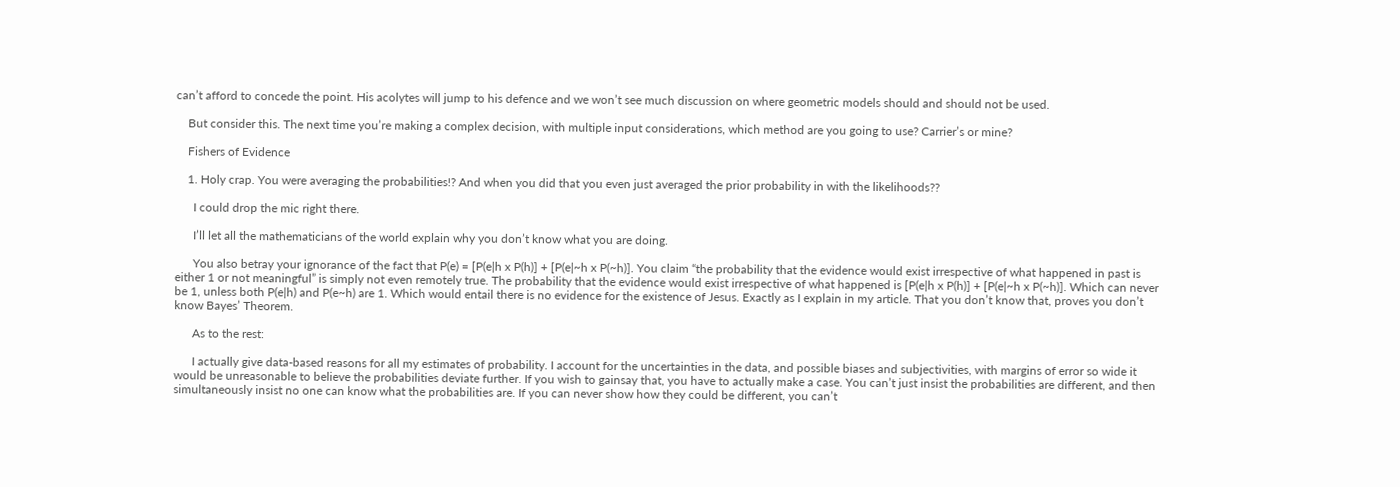can’t afford to concede the point. His acolytes will jump to his defence and we won’t see much discussion on where geometric models should and should not be used.

    But consider this. The next time you’re making a complex decision, with multiple input considerations, which method are you going to use? Carrier’s or mine?

    Fishers of Evidence

    1. Holy crap. You were averaging the probabilities!? And when you did that you even just averaged the prior probability in with the likelihoods??

      I could drop the mic right there.

      I’ll let all the mathematicians of the world explain why you don’t know what you are doing.

      You also betray your ignorance of the fact that P(e) = [P(e|h x P(h)] + [P(e|~h x P(~h)]. You claim “the probability that the evidence would exist irrespective of what happened in past is either 1 or not meaningful” is simply not even remotely true. The probability that the evidence would exist irrespective of what happened is [P(e|h x P(h)] + [P(e|~h x P(~h)]. Which can never be 1, unless both P(e|h) and P(e~h) are 1. Which would entail there is no evidence for the existence of Jesus. Exactly as I explain in my article. That you don’t know that, proves you don’t know Bayes’ Theorem.

      As to the rest:

      I actually give data-based reasons for all my estimates of probability. I account for the uncertainties in the data, and possible biases and subjectivities, with margins of error so wide it would be unreasonable to believe the probabilities deviate further. If you wish to gainsay that, you have to actually make a case. You can’t just insist the probabilities are different, and then simultaneously insist no one can know what the probabilities are. If you can never show how they could be different, you can’t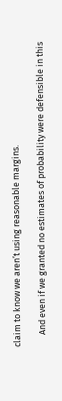claim to know we aren’t using reasonable margins.

      And even if we granted no estimates of probability were defensible in this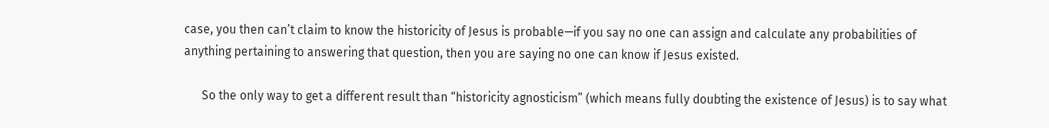case, you then can’t claim to know the historicity of Jesus is probable—if you say no one can assign and calculate any probabilities of anything pertaining to answering that question, then you are saying no one can know if Jesus existed.

      So the only way to get a different result than “historicity agnosticism” (which means fully doubting the existence of Jesus) is to say what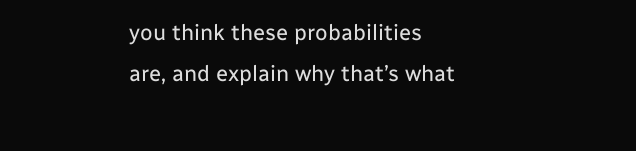you think these probabilities are, and explain why that’s what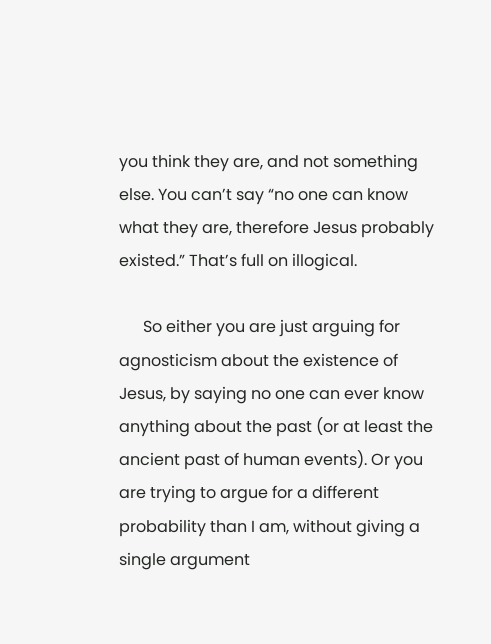you think they are, and not something else. You can’t say “no one can know what they are, therefore Jesus probably existed.” That’s full on illogical.

      So either you are just arguing for agnosticism about the existence of Jesus, by saying no one can ever know anything about the past (or at least the ancient past of human events). Or you are trying to argue for a different probability than I am, without giving a single argument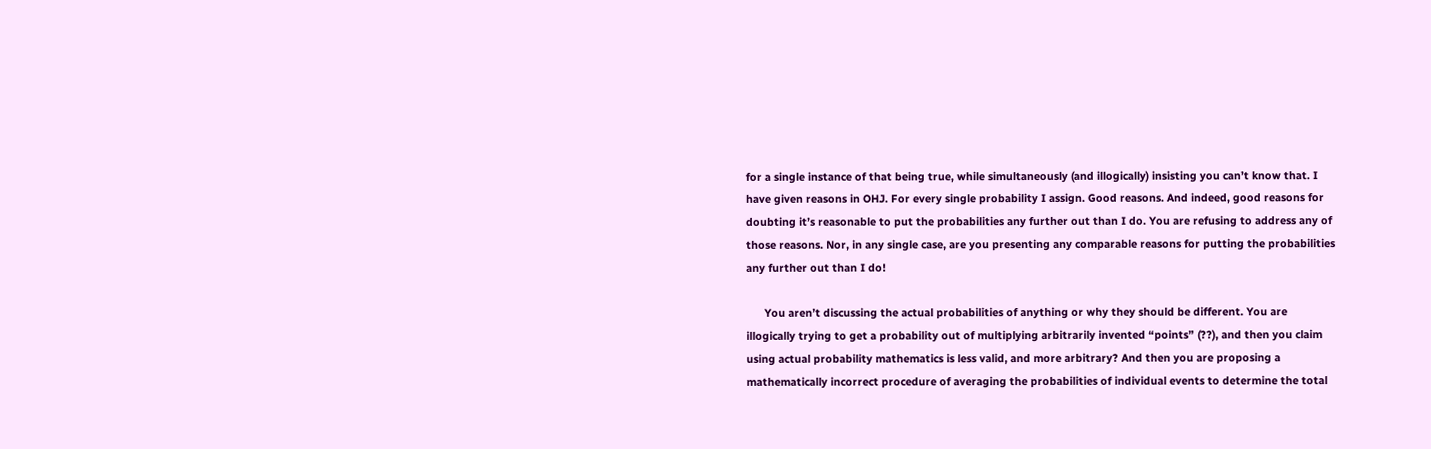for a single instance of that being true, while simultaneously (and illogically) insisting you can’t know that. I have given reasons in OHJ. For every single probability I assign. Good reasons. And indeed, good reasons for doubting it’s reasonable to put the probabilities any further out than I do. You are refusing to address any of those reasons. Nor, in any single case, are you presenting any comparable reasons for putting the probabilities any further out than I do!

      You aren’t discussing the actual probabilities of anything or why they should be different. You are illogically trying to get a probability out of multiplying arbitrarily invented “points” (??), and then you claim using actual probability mathematics is less valid, and more arbitrary? And then you are proposing a mathematically incorrect procedure of averaging the probabilities of individual events to determine the total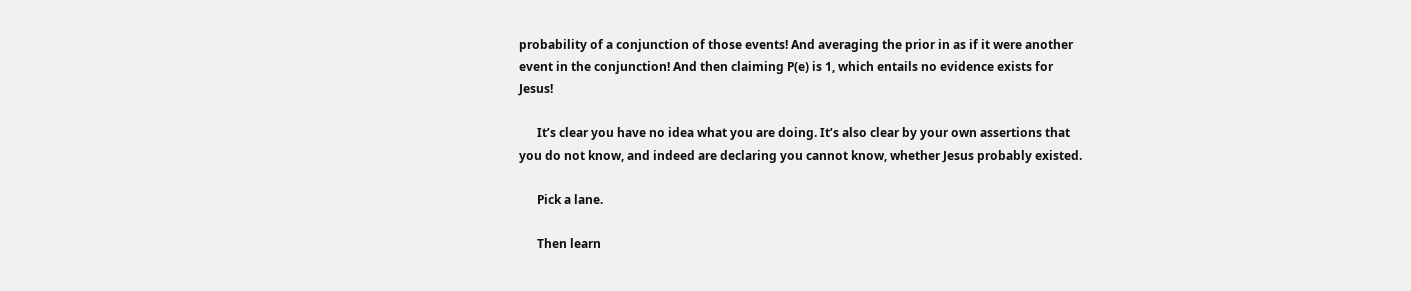probability of a conjunction of those events! And averaging the prior in as if it were another event in the conjunction! And then claiming P(e) is 1, which entails no evidence exists for Jesus!

      It’s clear you have no idea what you are doing. It’s also clear by your own assertions that you do not know, and indeed are declaring you cannot know, whether Jesus probably existed.

      Pick a lane.

      Then learn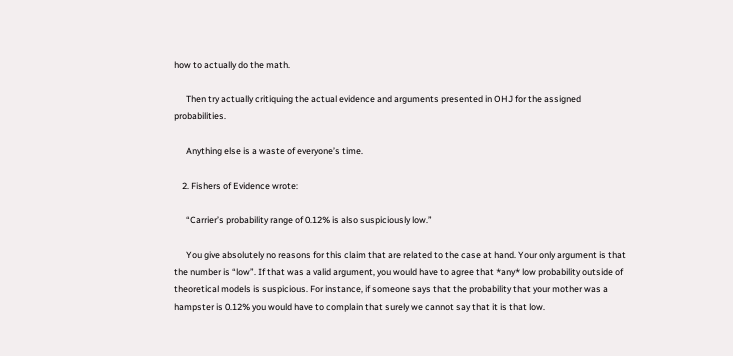how to actually do the math.

      Then try actually critiquing the actual evidence and arguments presented in OHJ for the assigned probabilities.

      Anything else is a waste of everyone’s time.

    2. Fishers of Evidence wrote:

      “Carrier’s probability range of 0.12% is also suspiciously low.”

      You give absolutely no reasons for this claim that are related to the case at hand. Your only argument is that the number is “low”. If that was a valid argument, you would have to agree that *any* low probability outside of theoretical models is suspicious. For instance, if someone says that the probability that your mother was a hampster is 0.12% you would have to complain that surely we cannot say that it is that low.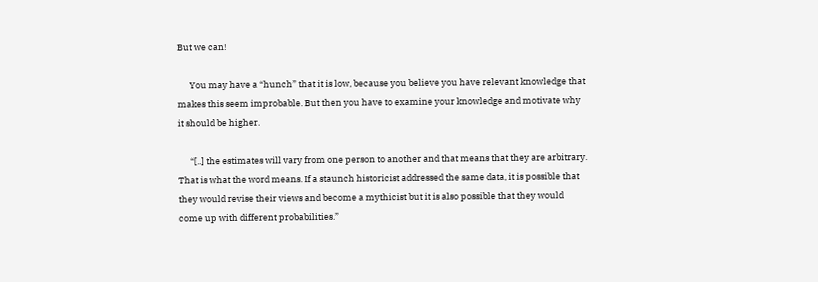But we can!

      You may have a “hunch” that it is low, because you believe you have relevant knowledge that makes this seem improbable. But then you have to examine your knowledge and motivate why it should be higher.

      “[..] the estimates will vary from one person to another and that means that they are arbitrary. That is what the word means. If a staunch historicist addressed the same data, it is possible that they would revise their views and become a mythicist but it is also possible that they would come up with different probabilities.”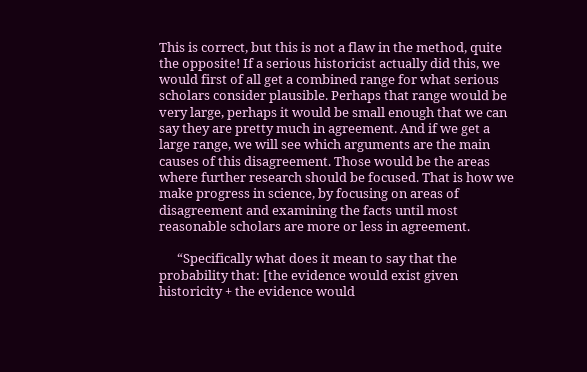This is correct, but this is not a flaw in the method, quite the opposite! If a serious historicist actually did this, we would first of all get a combined range for what serious scholars consider plausible. Perhaps that range would be very large, perhaps it would be small enough that we can say they are pretty much in agreement. And if we get a large range, we will see which arguments are the main causes of this disagreement. Those would be the areas where further research should be focused. That is how we make progress in science, by focusing on areas of disagreement and examining the facts until most reasonable scholars are more or less in agreement.

      “Specifically what does it mean to say that the probability that: [the evidence would exist given historicity + the evidence would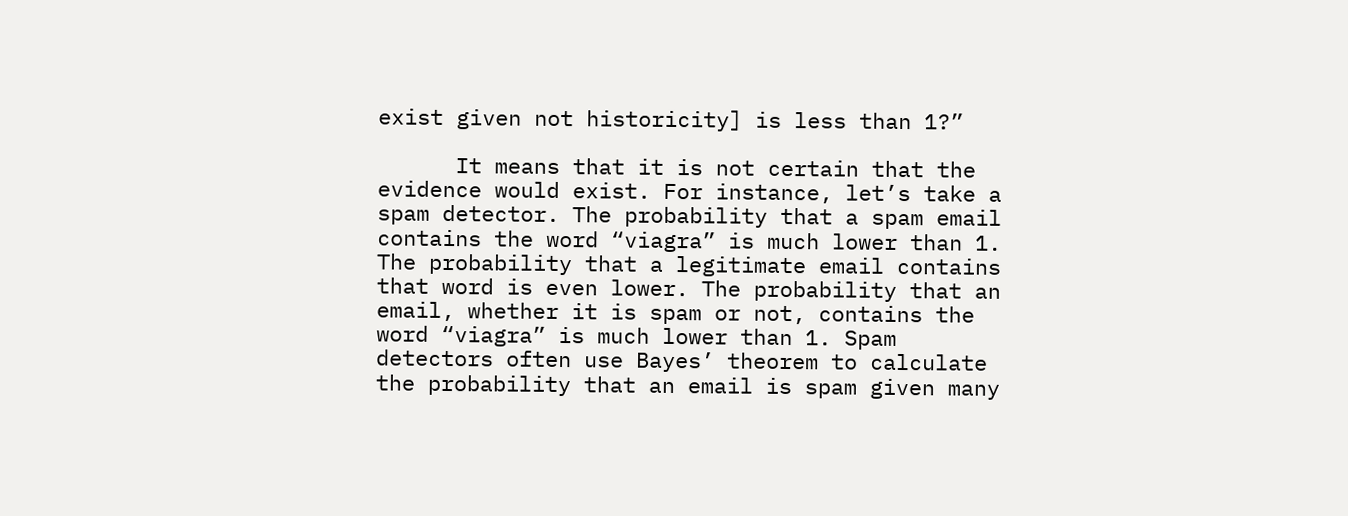exist given not historicity] is less than 1?”

      It means that it is not certain that the evidence would exist. For instance, let’s take a spam detector. The probability that a spam email contains the word “viagra” is much lower than 1. The probability that a legitimate email contains that word is even lower. The probability that an email, whether it is spam or not, contains the word “viagra” is much lower than 1. Spam detectors often use Bayes’ theorem to calculate the probability that an email is spam given many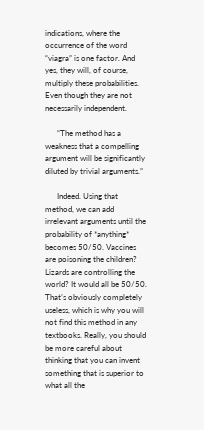indications, where the occurrence of the word “viagra” is one factor. And yes, they will, of course, multiply these probabilities. Even though they are not necessarily independent.

      “The method has a weakness that a compelling argument will be significantly diluted by trivial arguments.”

      Indeed. Using that method, we can add irrelevant arguments until the probability of *anything* becomes 50/50. Vaccines are poisoning the children? Lizards are controlling the world? It would all be 50/50. That’s obviously completely useless, which is why you will not find this method in any textbooks. Really, you should be more careful about thinking that you can invent something that is superior to what all the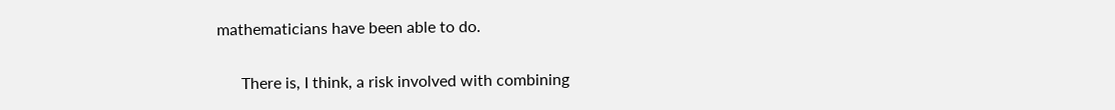mathematicians have been able to do.

      There is, I think, a risk involved with combining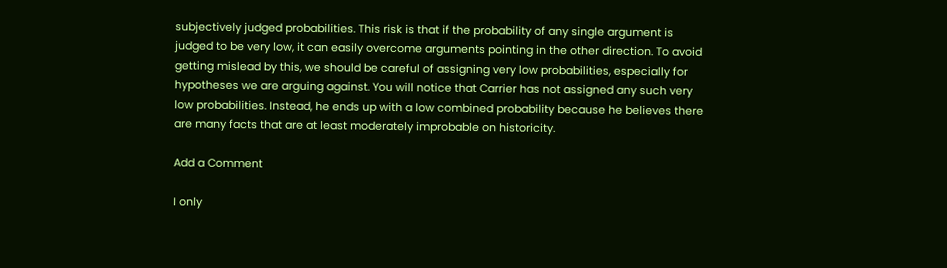subjectively judged probabilities. This risk is that if the probability of any single argument is judged to be very low, it can easily overcome arguments pointing in the other direction. To avoid getting mislead by this, we should be careful of assigning very low probabilities, especially for hypotheses we are arguing against. You will notice that Carrier has not assigned any such very low probabilities. Instead, he ends up with a low combined probability because he believes there are many facts that are at least moderately improbable on historicity.

Add a Comment

I only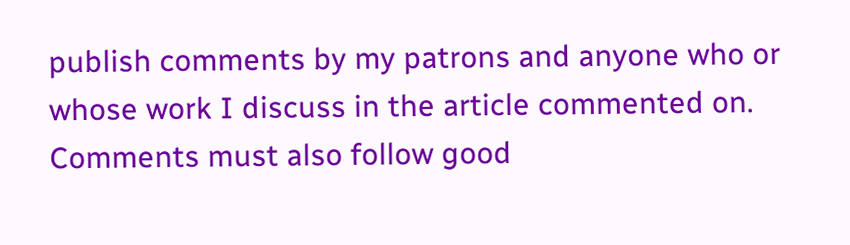publish comments by my patrons and anyone who or whose work I discuss in the article commented on. Comments must also follow good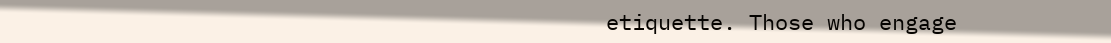etiquette. Those who engage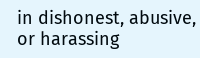in dishonest, abusive, or harassing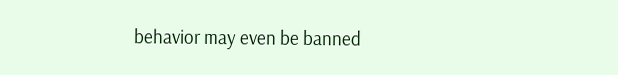behavior may even be banned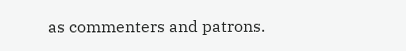as commenters and patrons.